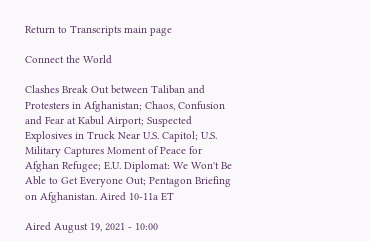Return to Transcripts main page

Connect the World

Clashes Break Out between Taliban and Protesters in Afghanistan; Chaos, Confusion and Fear at Kabul Airport; Suspected Explosives in Truck Near U.S. Capitol; U.S. Military Captures Moment of Peace for Afghan Refugee; E.U. Diplomat: We Won't Be Able to Get Everyone Out; Pentagon Briefing on Afghanistan. Aired 10-11a ET

Aired August 19, 2021 - 10:00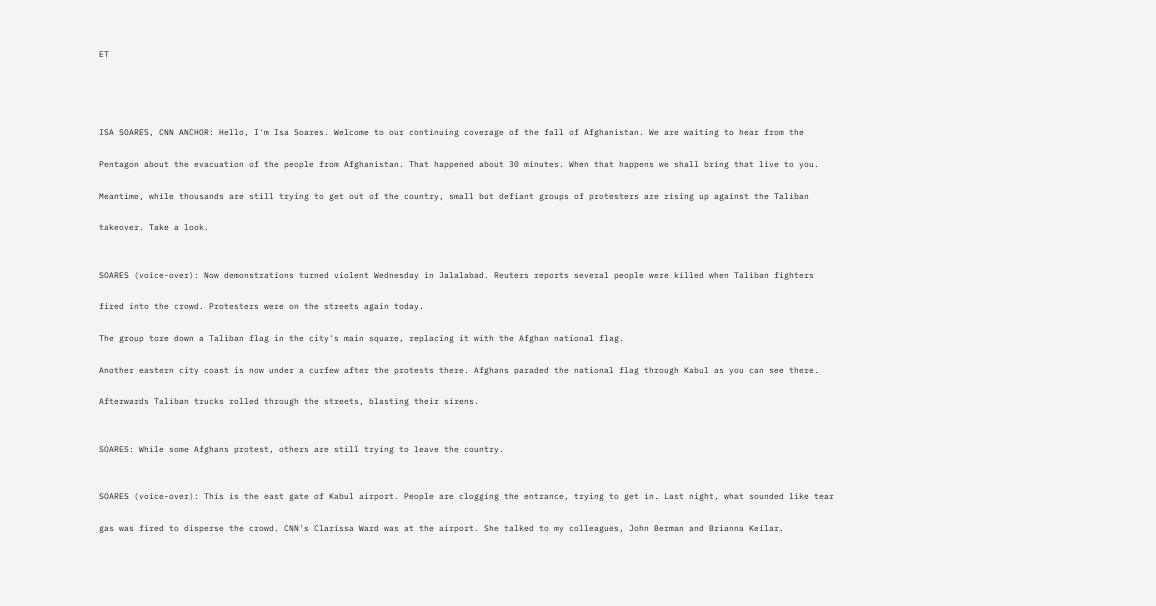ET




ISA SOARES, CNN ANCHOR: Hello, I'm Isa Soares. Welcome to our continuing coverage of the fall of Afghanistan. We are waiting to hear from the

Pentagon about the evacuation of the people from Afghanistan. That happened about 30 minutes. When that happens we shall bring that live to you.

Meantime, while thousands are still trying to get out of the country, small but defiant groups of protesters are rising up against the Taliban

takeover. Take a look.


SOARES (voice-over): Now demonstrations turned violent Wednesday in Jalalabad. Reuters reports several people were killed when Taliban fighters

fired into the crowd. Protesters were on the streets again today.

The group tore down a Taliban flag in the city's main square, replacing it with the Afghan national flag.

Another eastern city coast is now under a curfew after the protests there. Afghans paraded the national flag through Kabul as you can see there.

Afterwards Taliban trucks rolled through the streets, blasting their sirens.


SOARES: While some Afghans protest, others are still trying to leave the country.


SOARES (voice-over): This is the east gate of Kabul airport. People are clogging the entrance, trying to get in. Last night, what sounded like tear

gas was fired to disperse the crowd. CNN's Clarissa Ward was at the airport. She talked to my colleagues, John Berman and Brianna Keilar.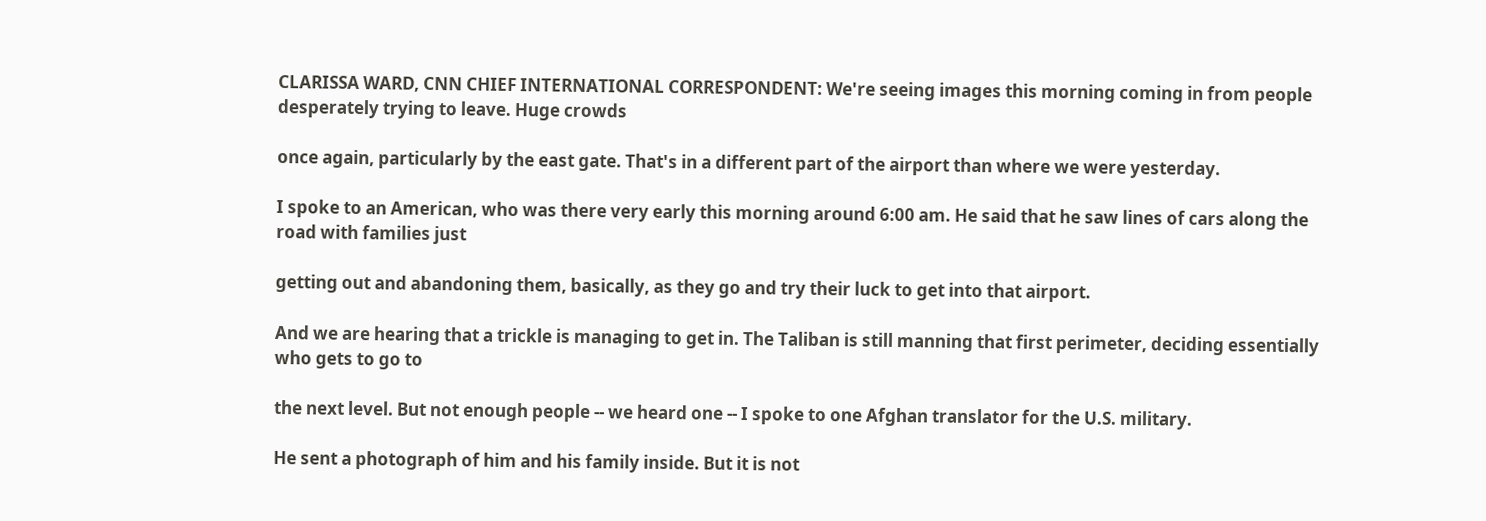CLARISSA WARD, CNN CHIEF INTERNATIONAL CORRESPONDENT: We're seeing images this morning coming in from people desperately trying to leave. Huge crowds

once again, particularly by the east gate. That's in a different part of the airport than where we were yesterday.

I spoke to an American, who was there very early this morning around 6:00 am. He said that he saw lines of cars along the road with families just

getting out and abandoning them, basically, as they go and try their luck to get into that airport.

And we are hearing that a trickle is managing to get in. The Taliban is still manning that first perimeter, deciding essentially who gets to go to

the next level. But not enough people -- we heard one -- I spoke to one Afghan translator for the U.S. military.

He sent a photograph of him and his family inside. But it is not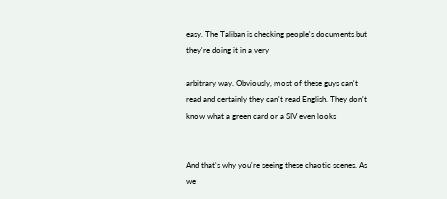easy. The Taliban is checking people's documents but they're doing it in a very

arbitrary way. Obviously, most of these guys can't read and certainly they can't read English. They don't know what a green card or a SIV even looks


And that's why you're seeing these chaotic scenes. As we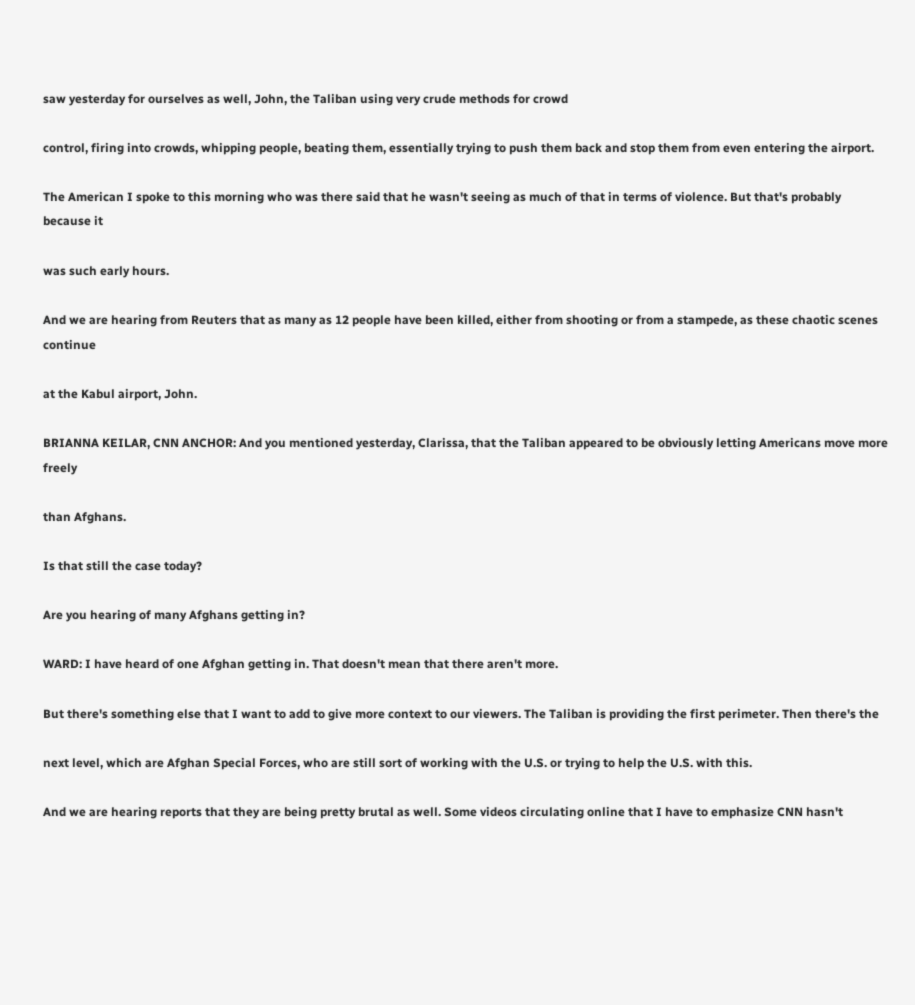saw yesterday for ourselves as well, John, the Taliban using very crude methods for crowd

control, firing into crowds, whipping people, beating them, essentially trying to push them back and stop them from even entering the airport.

The American I spoke to this morning who was there said that he wasn't seeing as much of that in terms of violence. But that's probably because it

was such early hours.

And we are hearing from Reuters that as many as 12 people have been killed, either from shooting or from a stampede, as these chaotic scenes continue

at the Kabul airport, John.

BRIANNA KEILAR, CNN ANCHOR: And you mentioned yesterday, Clarissa, that the Taliban appeared to be obviously letting Americans move more freely

than Afghans.

Is that still the case today?

Are you hearing of many Afghans getting in?

WARD: I have heard of one Afghan getting in. That doesn't mean that there aren't more.

But there's something else that I want to add to give more context to our viewers. The Taliban is providing the first perimeter. Then there's the

next level, which are Afghan Special Forces, who are still sort of working with the U.S. or trying to help the U.S. with this.

And we are hearing reports that they are being pretty brutal as well. Some videos circulating online that I have to emphasize CNN hasn't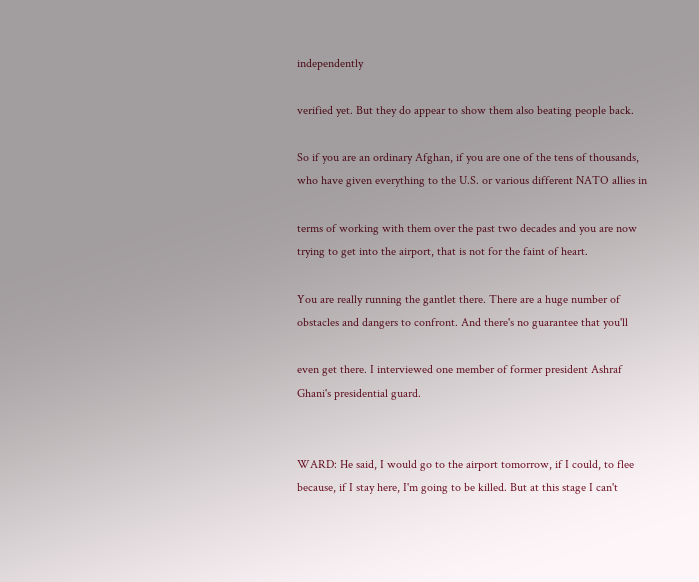independently

verified yet. But they do appear to show them also beating people back.

So if you are an ordinary Afghan, if you are one of the tens of thousands, who have given everything to the U.S. or various different NATO allies in

terms of working with them over the past two decades and you are now trying to get into the airport, that is not for the faint of heart.

You are really running the gantlet there. There are a huge number of obstacles and dangers to confront. And there's no guarantee that you'll

even get there. I interviewed one member of former president Ashraf Ghani's presidential guard.


WARD: He said, I would go to the airport tomorrow, if I could, to flee because, if I stay here, I'm going to be killed. But at this stage I can't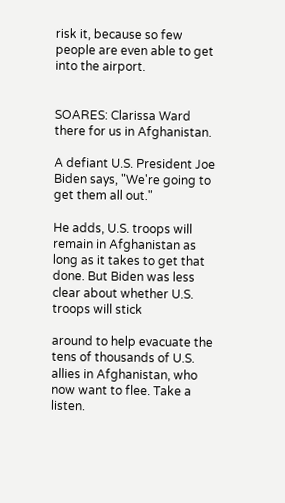risk it, because so few people are even able to get into the airport.


SOARES: Clarissa Ward there for us in Afghanistan.

A defiant U.S. President Joe Biden says, "We're going to get them all out."

He adds, U.S. troops will remain in Afghanistan as long as it takes to get that done. But Biden was less clear about whether U.S. troops will stick

around to help evacuate the tens of thousands of U.S. allies in Afghanistan, who now want to flee. Take a listen.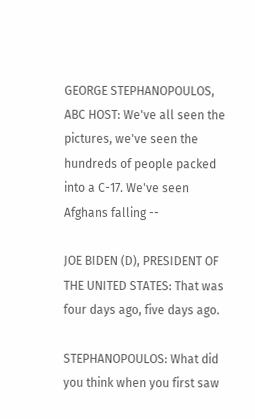GEORGE STEPHANOPOULOS, ABC HOST: We've all seen the pictures, we've seen the hundreds of people packed into a C-17. We've seen Afghans falling --

JOE BIDEN (D), PRESIDENT OF THE UNITED STATES: That was four days ago, five days ago.

STEPHANOPOULOS: What did you think when you first saw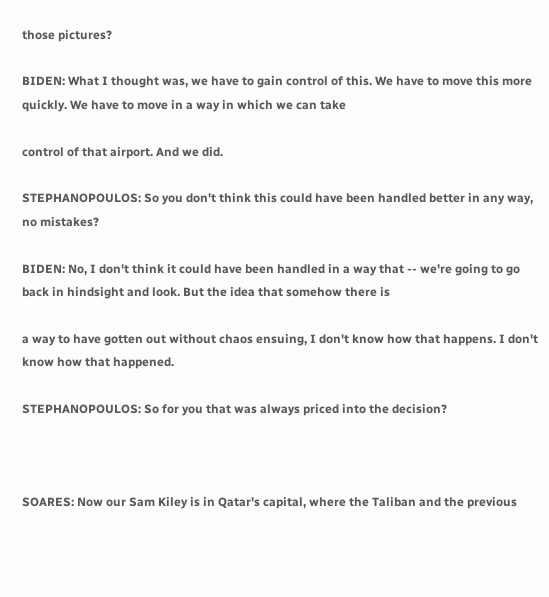those pictures?

BIDEN: What I thought was, we have to gain control of this. We have to move this more quickly. We have to move in a way in which we can take

control of that airport. And we did.

STEPHANOPOULOS: So you don't think this could have been handled better in any way, no mistakes?

BIDEN: No, I don't think it could have been handled in a way that -- we're going to go back in hindsight and look. But the idea that somehow there is

a way to have gotten out without chaos ensuing, I don't know how that happens. I don't know how that happened.

STEPHANOPOULOS: So for you that was always priced into the decision?



SOARES: Now our Sam Kiley is in Qatar's capital, where the Taliban and the previous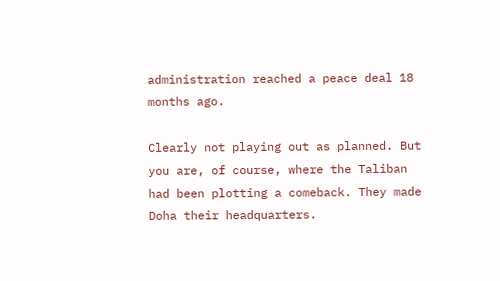administration reached a peace deal 18 months ago.

Clearly not playing out as planned. But you are, of course, where the Taliban had been plotting a comeback. They made Doha their headquarters.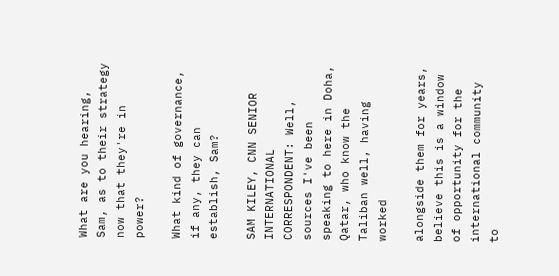What are you hearing, Sam, as to their strategy now that they're in power?

What kind of governance, if any, they can establish, Sam?

SAM KILEY, CNN SENIOR INTERNATIONAL CORRESPONDENT: Well, sources I've been speaking to here in Doha, Qatar, who know the Taliban well, having worked

alongside them for years, believe this is a window of opportunity for the international community to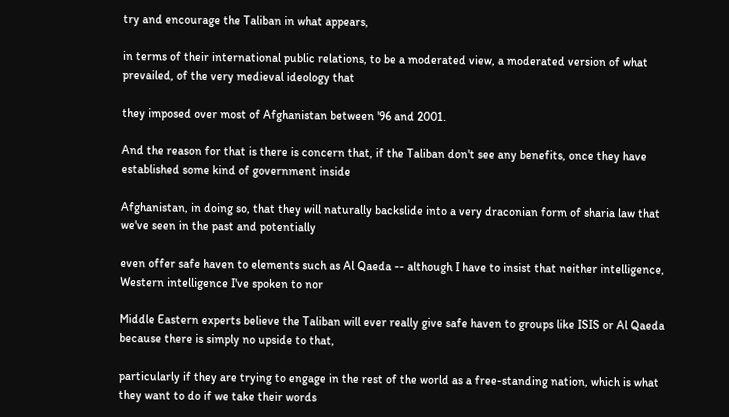try and encourage the Taliban in what appears,

in terms of their international public relations, to be a moderated view, a moderated version of what prevailed, of the very medieval ideology that

they imposed over most of Afghanistan between '96 and 2001.

And the reason for that is there is concern that, if the Taliban don't see any benefits, once they have established some kind of government inside

Afghanistan, in doing so, that they will naturally backslide into a very draconian form of sharia law that we've seen in the past and potentially

even offer safe haven to elements such as Al Qaeda -- although I have to insist that neither intelligence, Western intelligence I've spoken to nor

Middle Eastern experts believe the Taliban will ever really give safe haven to groups like ISIS or Al Qaeda because there is simply no upside to that,

particularly if they are trying to engage in the rest of the world as a free-standing nation, which is what they want to do if we take their words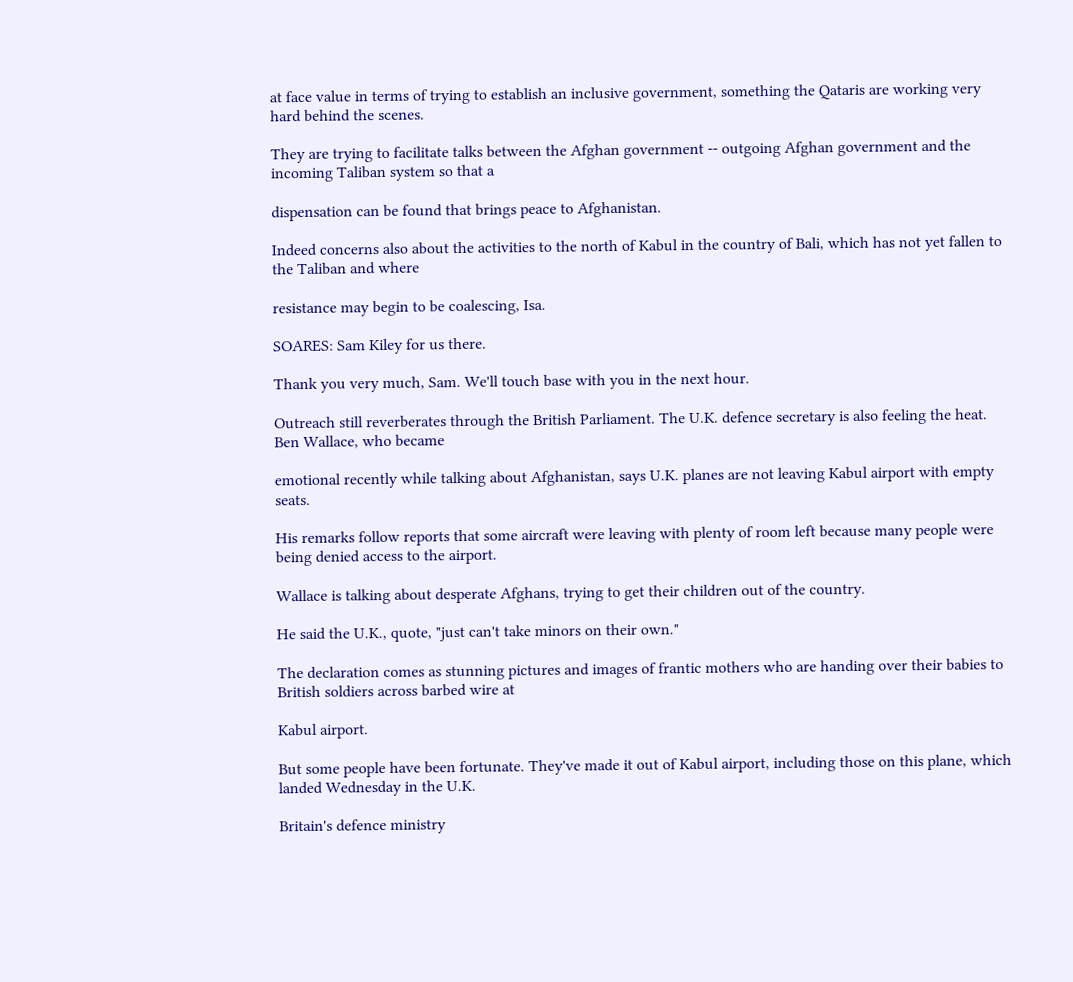at face value in terms of trying to establish an inclusive government, something the Qataris are working very hard behind the scenes.

They are trying to facilitate talks between the Afghan government -- outgoing Afghan government and the incoming Taliban system so that a

dispensation can be found that brings peace to Afghanistan.

Indeed concerns also about the activities to the north of Kabul in the country of Bali, which has not yet fallen to the Taliban and where

resistance may begin to be coalescing, Isa.

SOARES: Sam Kiley for us there.

Thank you very much, Sam. We'll touch base with you in the next hour.

Outreach still reverberates through the British Parliament. The U.K. defence secretary is also feeling the heat. Ben Wallace, who became

emotional recently while talking about Afghanistan, says U.K. planes are not leaving Kabul airport with empty seats.

His remarks follow reports that some aircraft were leaving with plenty of room left because many people were being denied access to the airport.

Wallace is talking about desperate Afghans, trying to get their children out of the country.

He said the U.K., quote, "just can't take minors on their own."

The declaration comes as stunning pictures and images of frantic mothers who are handing over their babies to British soldiers across barbed wire at

Kabul airport.

But some people have been fortunate. They've made it out of Kabul airport, including those on this plane, which landed Wednesday in the U.K.

Britain's defence ministry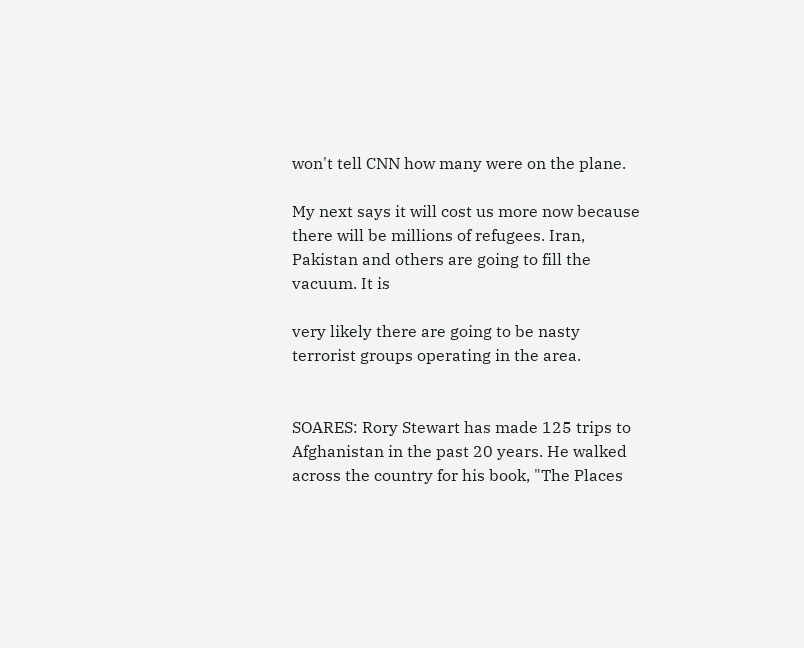won't tell CNN how many were on the plane.

My next says it will cost us more now because there will be millions of refugees. Iran, Pakistan and others are going to fill the vacuum. It is

very likely there are going to be nasty terrorist groups operating in the area.


SOARES: Rory Stewart has made 125 trips to Afghanistan in the past 20 years. He walked across the country for his book, "The Places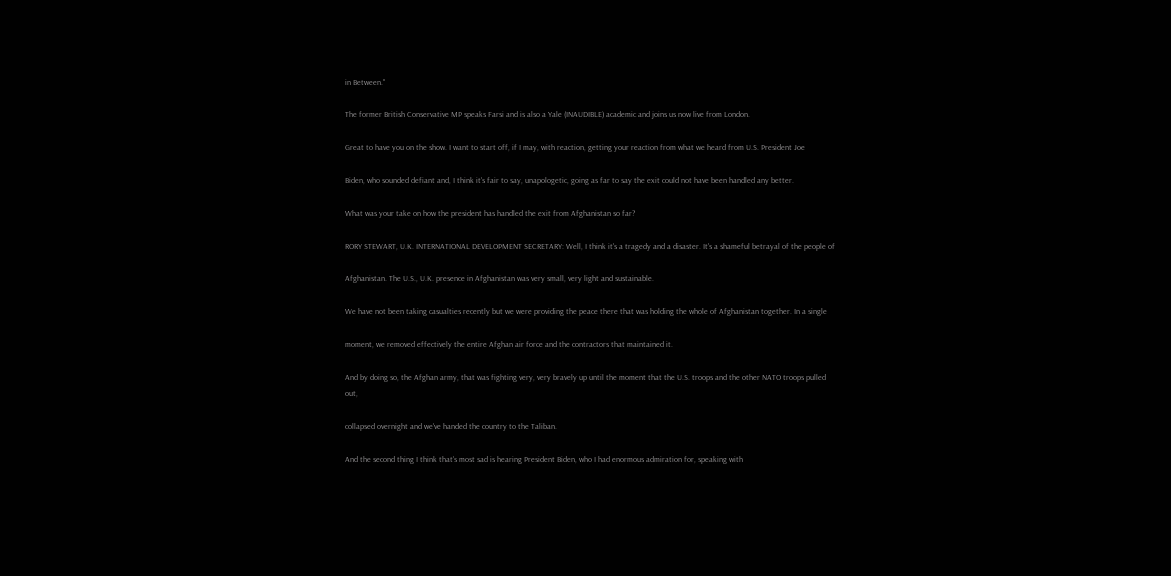in Between."

The former British Conservative MP speaks Farsi and is also a Yale (INAUDIBLE) academic and joins us now live from London.

Great to have you on the show. I want to start off, if I may, with reaction, getting your reaction from what we heard from U.S. President Joe

Biden, who sounded defiant and, I think it's fair to say, unapologetic, going as far to say the exit could not have been handled any better.

What was your take on how the president has handled the exit from Afghanistan so far?

RORY STEWART, U.K. INTERNATIONAL DEVELOPMENT SECRETARY: Well, I think it's a tragedy and a disaster. It's a shameful betrayal of the people of

Afghanistan. The U.S., U.K. presence in Afghanistan was very small, very light and sustainable.

We have not been taking casualties recently but we were providing the peace there that was holding the whole of Afghanistan together. In a single

moment, we removed effectively the entire Afghan air force and the contractors that maintained it.

And by doing so, the Afghan army, that was fighting very, very bravely up until the moment that the U.S. troops and the other NATO troops pulled out,

collapsed overnight and we've handed the country to the Taliban.

And the second thing I think that's most sad is hearing President Biden, who I had enormous admiration for, speaking with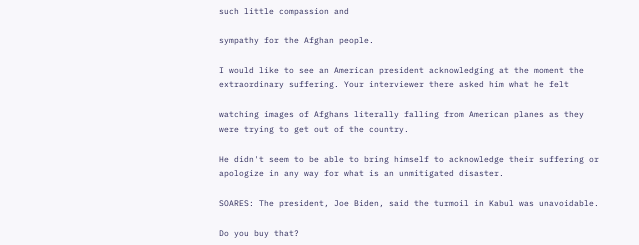such little compassion and

sympathy for the Afghan people.

I would like to see an American president acknowledging at the moment the extraordinary suffering. Your interviewer there asked him what he felt

watching images of Afghans literally falling from American planes as they were trying to get out of the country.

He didn't seem to be able to bring himself to acknowledge their suffering or apologize in any way for what is an unmitigated disaster.

SOARES: The president, Joe Biden, said the turmoil in Kabul was unavoidable.

Do you buy that?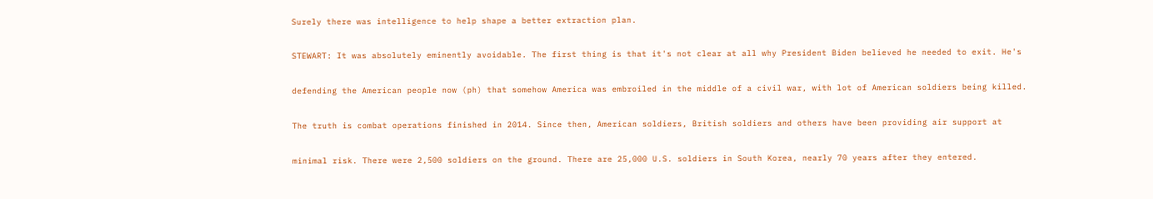Surely there was intelligence to help shape a better extraction plan.

STEWART: It was absolutely eminently avoidable. The first thing is that it's not clear at all why President Biden believed he needed to exit. He's

defending the American people now (ph) that somehow America was embroiled in the middle of a civil war, with lot of American soldiers being killed.

The truth is combat operations finished in 2014. Since then, American soldiers, British soldiers and others have been providing air support at

minimal risk. There were 2,500 soldiers on the ground. There are 25,000 U.S. soldiers in South Korea, nearly 70 years after they entered.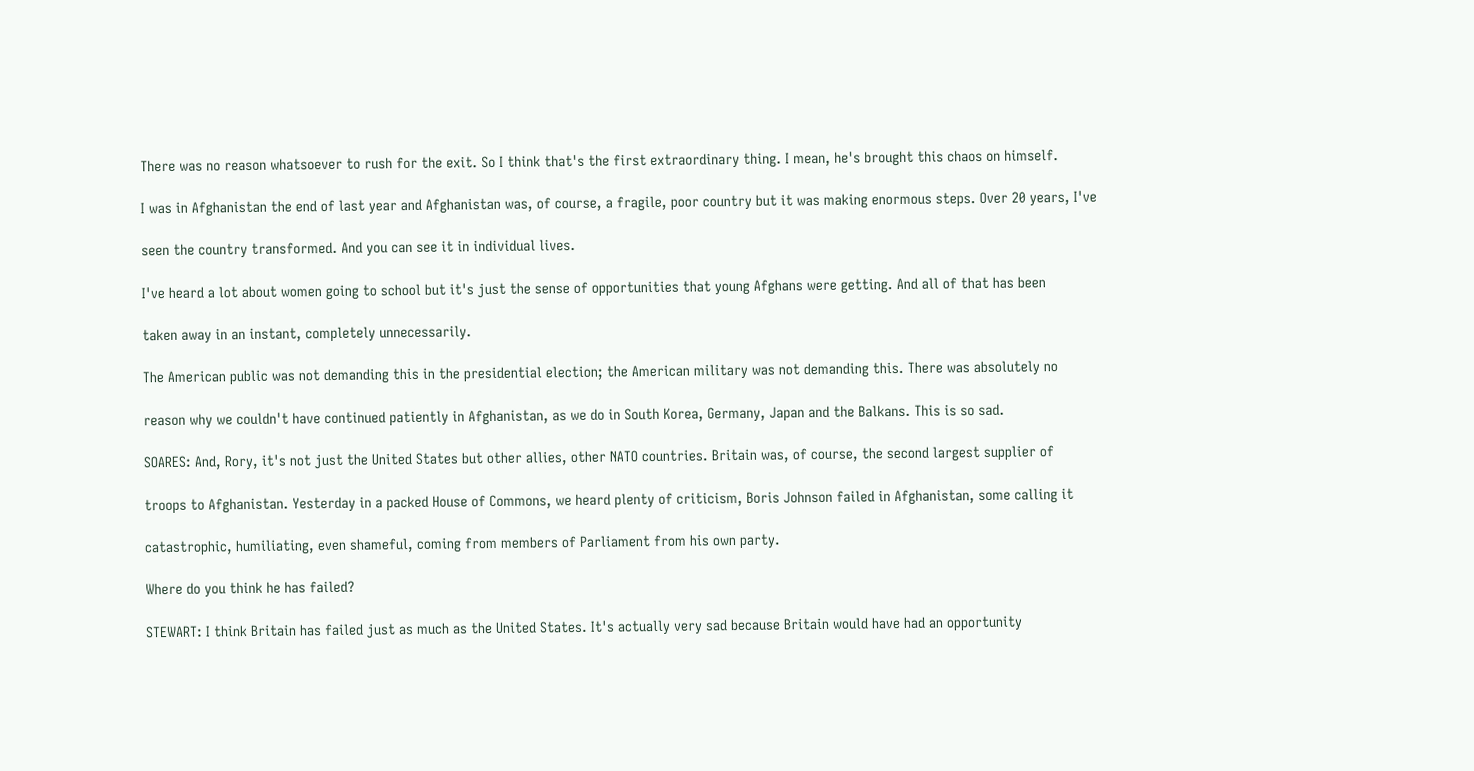There was no reason whatsoever to rush for the exit. So I think that's the first extraordinary thing. I mean, he's brought this chaos on himself.

I was in Afghanistan the end of last year and Afghanistan was, of course, a fragile, poor country but it was making enormous steps. Over 20 years, I've

seen the country transformed. And you can see it in individual lives.

I've heard a lot about women going to school but it's just the sense of opportunities that young Afghans were getting. And all of that has been

taken away in an instant, completely unnecessarily.

The American public was not demanding this in the presidential election; the American military was not demanding this. There was absolutely no

reason why we couldn't have continued patiently in Afghanistan, as we do in South Korea, Germany, Japan and the Balkans. This is so sad.

SOARES: And, Rory, it's not just the United States but other allies, other NATO countries. Britain was, of course, the second largest supplier of

troops to Afghanistan. Yesterday in a packed House of Commons, we heard plenty of criticism, Boris Johnson failed in Afghanistan, some calling it

catastrophic, humiliating, even shameful, coming from members of Parliament from his own party.

Where do you think he has failed?

STEWART: I think Britain has failed just as much as the United States. It's actually very sad because Britain would have had an opportunity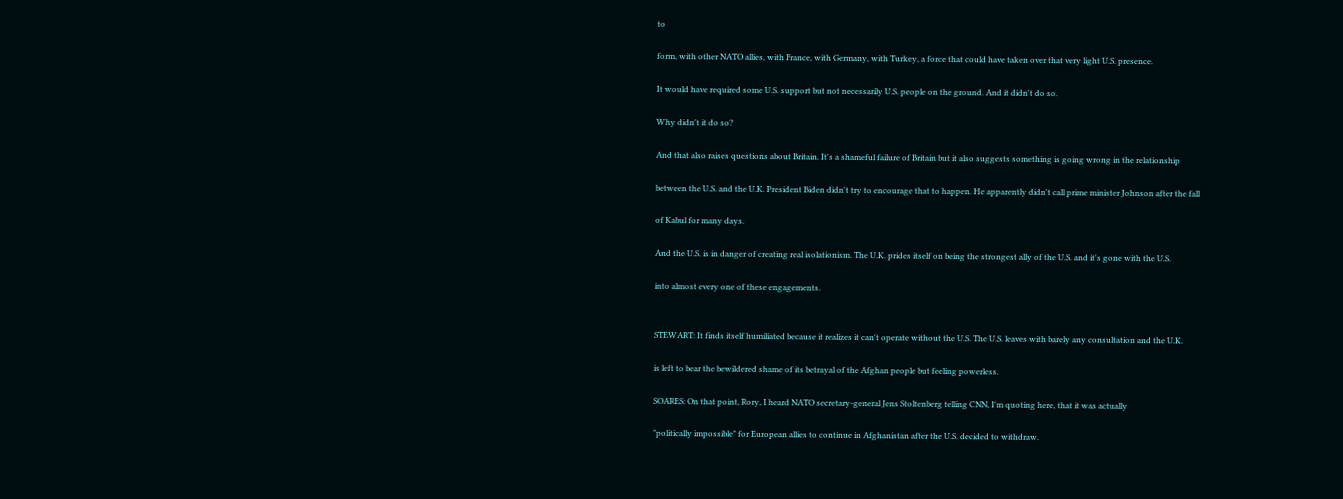to

form, with other NATO allies, with France, with Germany, with Turkey, a force that could have taken over that very light U.S. presence.

It would have required some U.S. support but not necessarily U.S. people on the ground. And it didn't do so.

Why didn't it do so?

And that also raises questions about Britain. It's a shameful failure of Britain but it also suggests something is going wrong in the relationship

between the U.S. and the U.K. President Biden didn't try to encourage that to happen. He apparently didn't call prime minister Johnson after the fall

of Kabul for many days.

And the U.S. is in danger of creating real isolationism. The U.K. prides itself on being the strongest ally of the U.S. and it's gone with the U.S.

into almost every one of these engagements.


STEWART: It finds itself humiliated because it realizes it can't operate without the U.S. The U.S. leaves with barely any consultation and the U.K.

is left to bear the bewildered shame of its betrayal of the Afghan people but feeling powerless.

SOARES: On that point, Rory, I heard NATO secretary-general Jens Stoltenberg telling CNN, I'm quoting here, that it was actually

"politically impossible" for European allies to continue in Afghanistan after the U.S. decided to withdraw.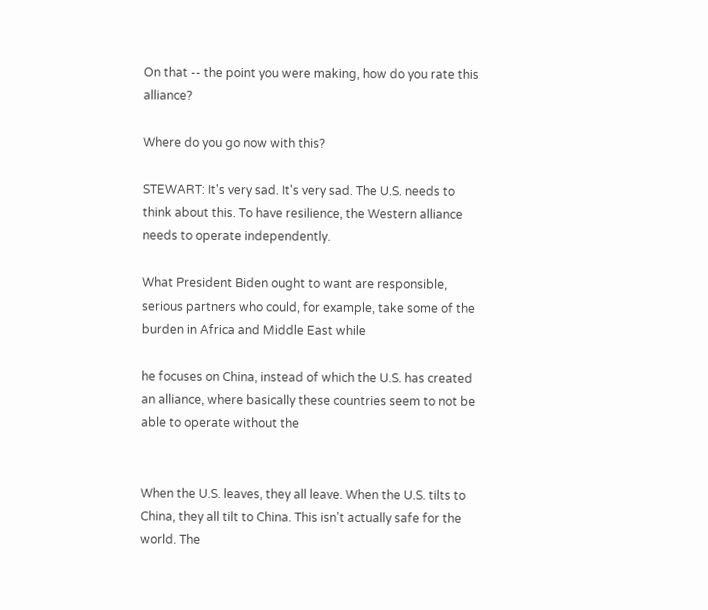On that -- the point you were making, how do you rate this alliance?

Where do you go now with this?

STEWART: It's very sad. It's very sad. The U.S. needs to think about this. To have resilience, the Western alliance needs to operate independently.

What President Biden ought to want are responsible, serious partners who could, for example, take some of the burden in Africa and Middle East while

he focuses on China, instead of which the U.S. has created an alliance, where basically these countries seem to not be able to operate without the


When the U.S. leaves, they all leave. When the U.S. tilts to China, they all tilt to China. This isn't actually safe for the world. The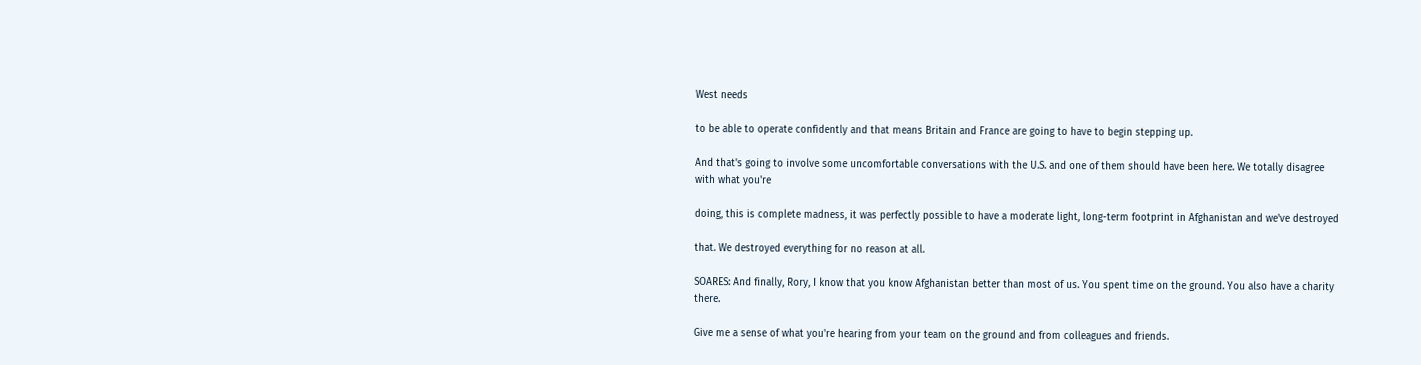West needs

to be able to operate confidently and that means Britain and France are going to have to begin stepping up.

And that's going to involve some uncomfortable conversations with the U.S. and one of them should have been here. We totally disagree with what you're

doing, this is complete madness, it was perfectly possible to have a moderate light, long-term footprint in Afghanistan and we've destroyed

that. We destroyed everything for no reason at all.

SOARES: And finally, Rory, I know that you know Afghanistan better than most of us. You spent time on the ground. You also have a charity there.

Give me a sense of what you're hearing from your team on the ground and from colleagues and friends.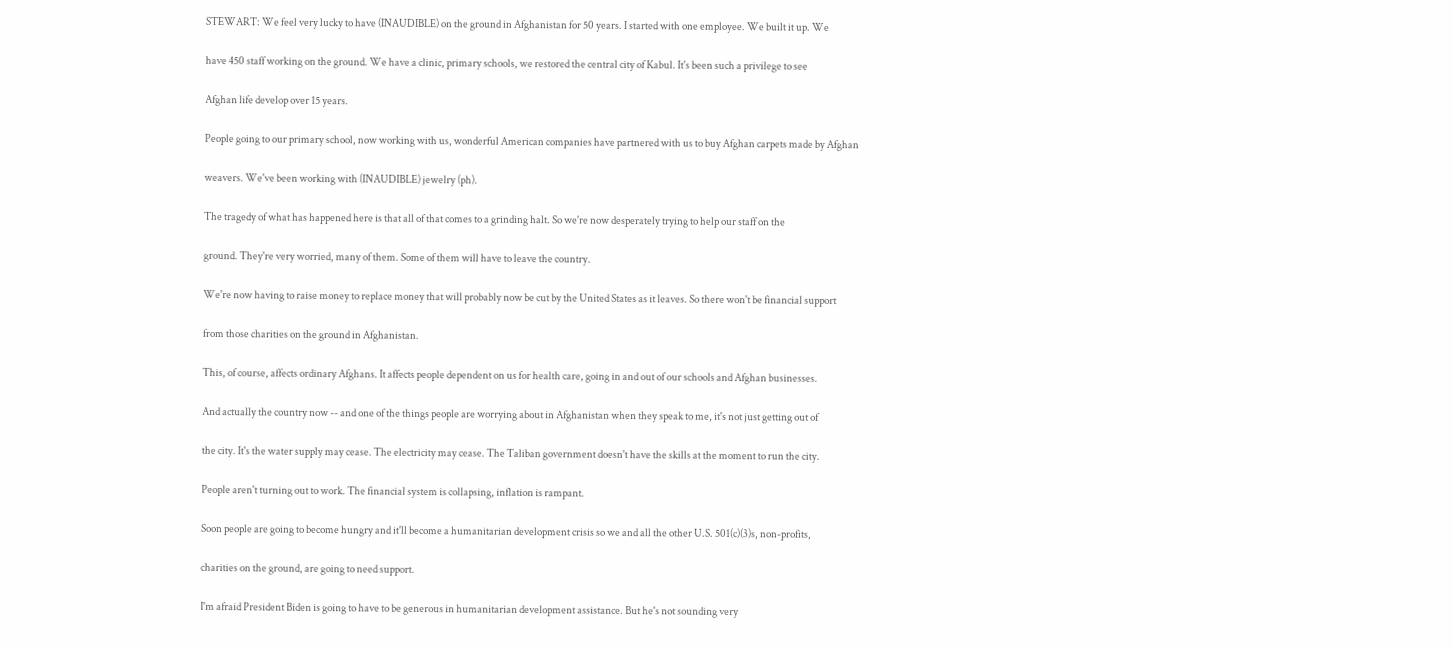STEWART: We feel very lucky to have (INAUDIBLE) on the ground in Afghanistan for 50 years. I started with one employee. We built it up. We

have 450 staff working on the ground. We have a clinic, primary schools, we restored the central city of Kabul. It's been such a privilege to see

Afghan life develop over 15 years.

People going to our primary school, now working with us, wonderful American companies have partnered with us to buy Afghan carpets made by Afghan

weavers. We've been working with (INAUDIBLE) jewelry (ph).

The tragedy of what has happened here is that all of that comes to a grinding halt. So we're now desperately trying to help our staff on the

ground. They're very worried, many of them. Some of them will have to leave the country.

We're now having to raise money to replace money that will probably now be cut by the United States as it leaves. So there won't be financial support

from those charities on the ground in Afghanistan.

This, of course, affects ordinary Afghans. It affects people dependent on us for health care, going in and out of our schools and Afghan businesses.

And actually the country now -- and one of the things people are worrying about in Afghanistan when they speak to me, it's not just getting out of

the city. It's the water supply may cease. The electricity may cease. The Taliban government doesn't have the skills at the moment to run the city.

People aren't turning out to work. The financial system is collapsing, inflation is rampant.

Soon people are going to become hungry and it'll become a humanitarian development crisis so we and all the other U.S. 501(c)(3)s, non-profits,

charities on the ground, are going to need support.

I'm afraid President Biden is going to have to be generous in humanitarian development assistance. But he's not sounding very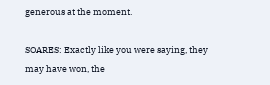generous at the moment.

SOARES: Exactly like you were saying, they may have won, the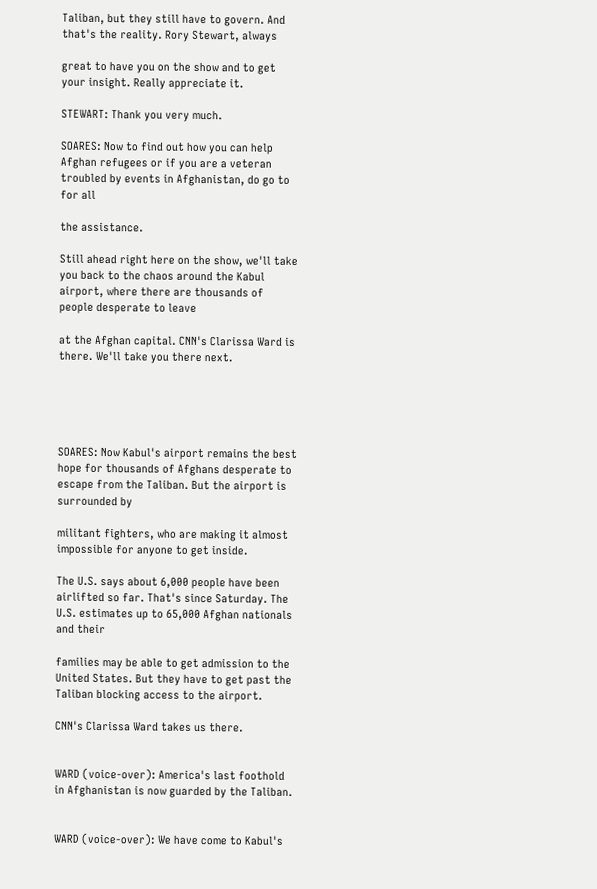Taliban, but they still have to govern. And that's the reality. Rory Stewart, always

great to have you on the show and to get your insight. Really appreciate it.

STEWART: Thank you very much.

SOARES: Now to find out how you can help Afghan refugees or if you are a veteran troubled by events in Afghanistan, do go to for all

the assistance.

Still ahead right here on the show, we'll take you back to the chaos around the Kabul airport, where there are thousands of people desperate to leave

at the Afghan capital. CNN's Clarissa Ward is there. We'll take you there next.





SOARES: Now Kabul's airport remains the best hope for thousands of Afghans desperate to escape from the Taliban. But the airport is surrounded by

militant fighters, who are making it almost impossible for anyone to get inside.

The U.S. says about 6,000 people have been airlifted so far. That's since Saturday. The U.S. estimates up to 65,000 Afghan nationals and their

families may be able to get admission to the United States. But they have to get past the Taliban blocking access to the airport.

CNN's Clarissa Ward takes us there.


WARD (voice-over): America's last foothold in Afghanistan is now guarded by the Taliban.


WARD (voice-over): We have come to Kabul's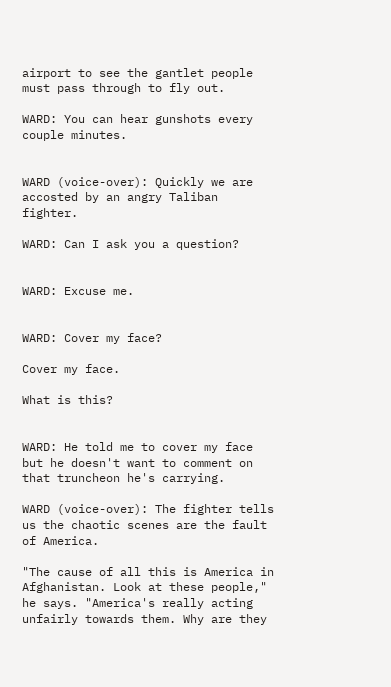airport to see the gantlet people must pass through to fly out.

WARD: You can hear gunshots every couple minutes.


WARD (voice-over): Quickly we are accosted by an angry Taliban fighter.

WARD: Can I ask you a question?


WARD: Excuse me.


WARD: Cover my face?

Cover my face.

What is this?


WARD: He told me to cover my face but he doesn't want to comment on that truncheon he's carrying.

WARD (voice-over): The fighter tells us the chaotic scenes are the fault of America.

"The cause of all this is America in Afghanistan. Look at these people," he says. "America's really acting unfairly towards them. Why are they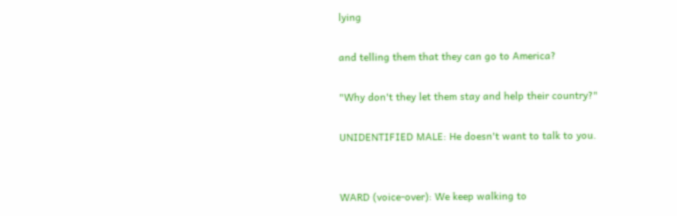lying

and telling them that they can go to America?

"Why don't they let them stay and help their country?"

UNIDENTIFIED MALE: He doesn't want to talk to you.


WARD (voice-over): We keep walking to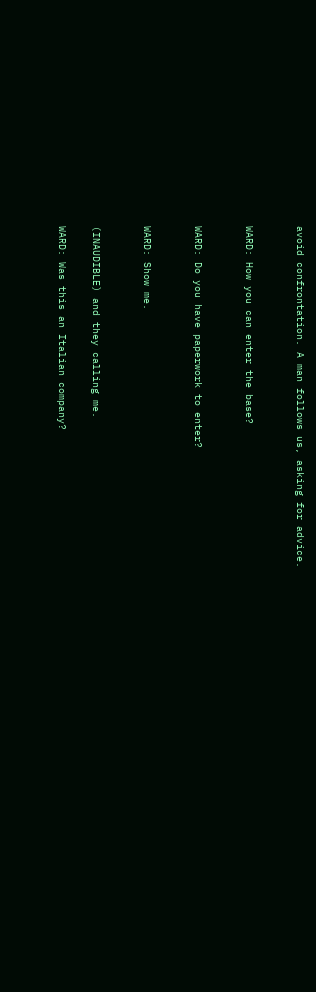avoid confrontation. A man follows us, asking for advice.


WARD: How you can enter the base?


WARD: Do you have paperwork to enter?


WARD: Show me.


(INAUDIBLE) and they calling me.

WARD: Was this an Italian company?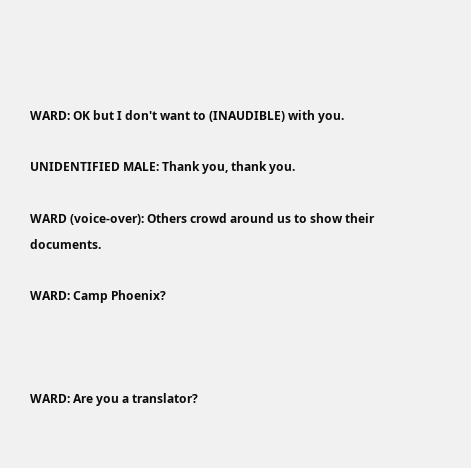WARD: OK but I don't want to (INAUDIBLE) with you.

UNIDENTIFIED MALE: Thank you, thank you.

WARD (voice-over): Others crowd around us to show their documents.

WARD: Camp Phoenix?



WARD: Are you a translator?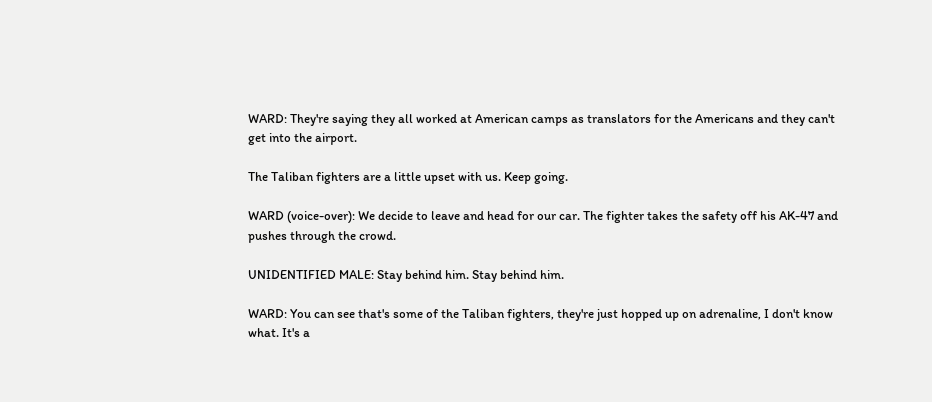WARD: They're saying they all worked at American camps as translators for the Americans and they can't get into the airport.

The Taliban fighters are a little upset with us. Keep going.

WARD (voice-over): We decide to leave and head for our car. The fighter takes the safety off his AK-47 and pushes through the crowd.

UNIDENTIFIED MALE: Stay behind him. Stay behind him.

WARD: You can see that's some of the Taliban fighters, they're just hopped up on adrenaline, I don't know what. It's a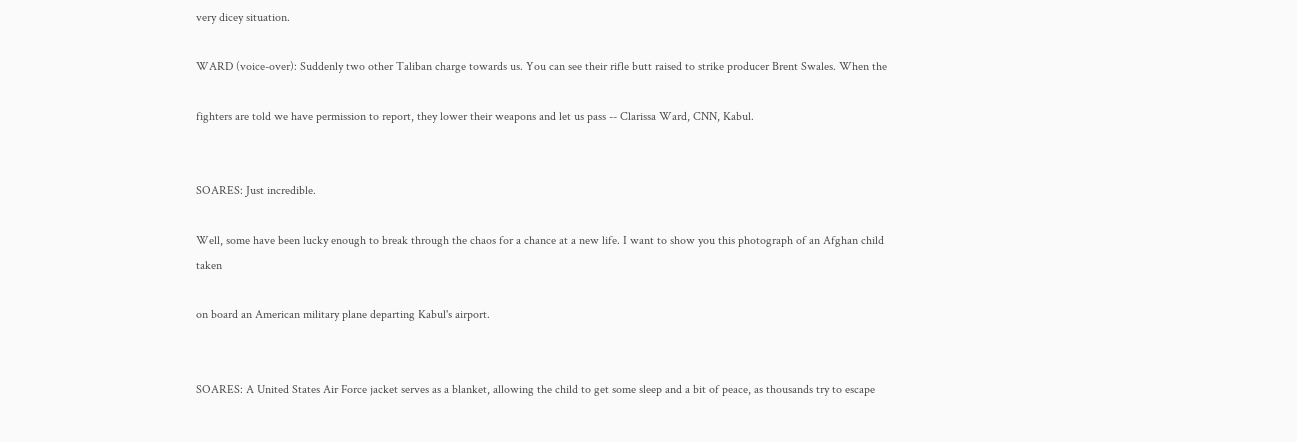very dicey situation.

WARD (voice-over): Suddenly two other Taliban charge towards us. You can see their rifle butt raised to strike producer Brent Swales. When the

fighters are told we have permission to report, they lower their weapons and let us pass -- Clarissa Ward, CNN, Kabul.


SOARES: Just incredible.

Well, some have been lucky enough to break through the chaos for a chance at a new life. I want to show you this photograph of an Afghan child taken

on board an American military plane departing Kabul's airport.


SOARES: A United States Air Force jacket serves as a blanket, allowing the child to get some sleep and a bit of peace, as thousands try to escape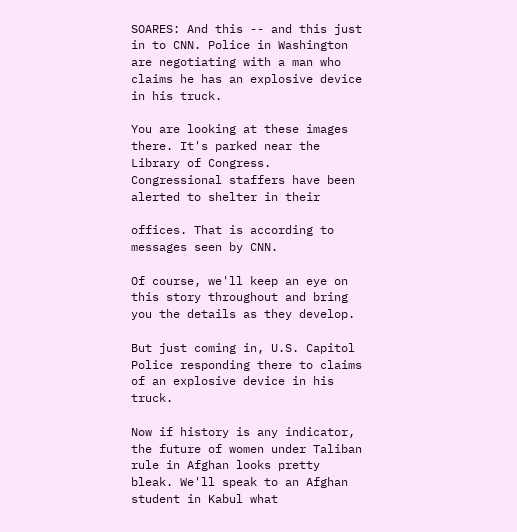SOARES: And this -- and this just in to CNN. Police in Washington are negotiating with a man who claims he has an explosive device in his truck.

You are looking at these images there. It's parked near the Library of Congress. Congressional staffers have been alerted to shelter in their

offices. That is according to messages seen by CNN.

Of course, we'll keep an eye on this story throughout and bring you the details as they develop.

But just coming in, U.S. Capitol Police responding there to claims of an explosive device in his truck.

Now if history is any indicator, the future of women under Taliban rule in Afghan looks pretty bleak. We'll speak to an Afghan student in Kabul what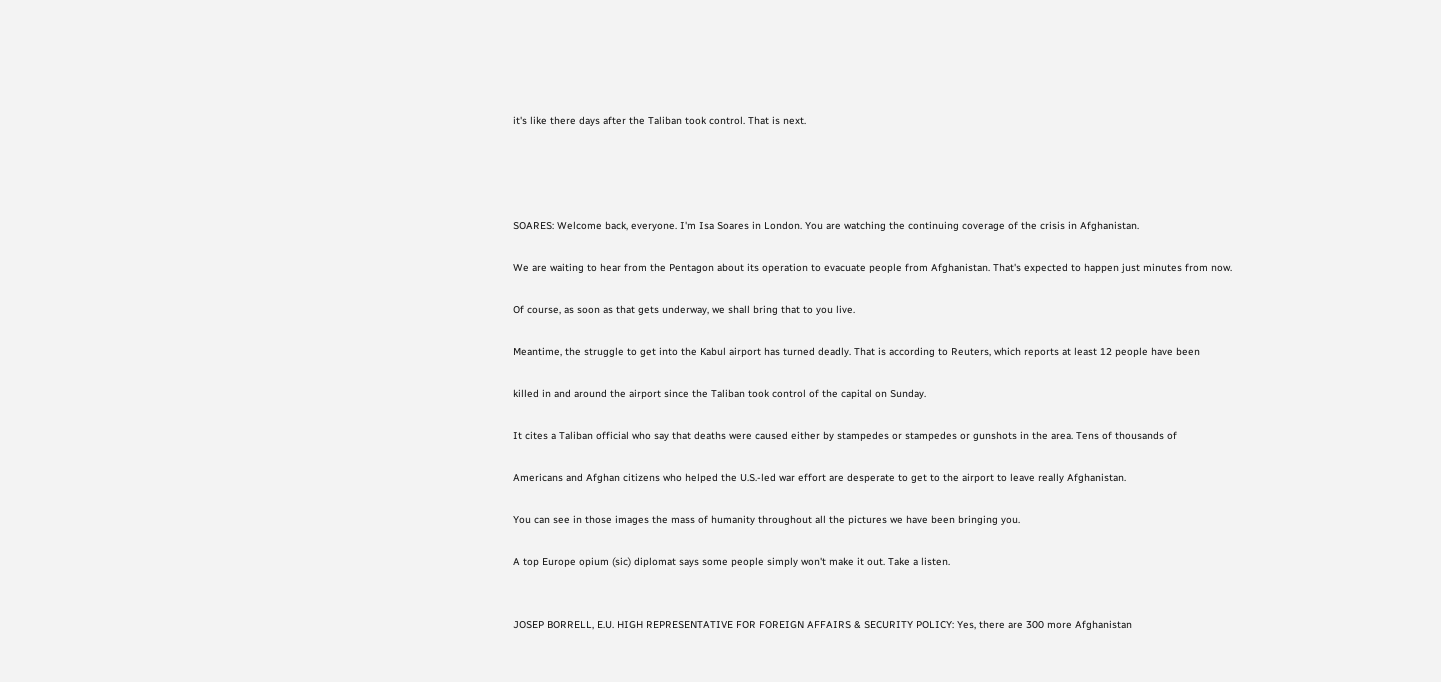it's like there days after the Taliban took control. That is next.




SOARES: Welcome back, everyone. I'm Isa Soares in London. You are watching the continuing coverage of the crisis in Afghanistan.

We are waiting to hear from the Pentagon about its operation to evacuate people from Afghanistan. That's expected to happen just minutes from now.

Of course, as soon as that gets underway, we shall bring that to you live.

Meantime, the struggle to get into the Kabul airport has turned deadly. That is according to Reuters, which reports at least 12 people have been

killed in and around the airport since the Taliban took control of the capital on Sunday.

It cites a Taliban official who say that deaths were caused either by stampedes or stampedes or gunshots in the area. Tens of thousands of

Americans and Afghan citizens who helped the U.S.-led war effort are desperate to get to the airport to leave really Afghanistan.

You can see in those images the mass of humanity throughout all the pictures we have been bringing you.

A top Europe opium (sic) diplomat says some people simply won't make it out. Take a listen.


JOSEP BORRELL, E.U. HIGH REPRESENTATIVE FOR FOREIGN AFFAIRS & SECURITY POLICY: Yes, there are 300 more Afghanistan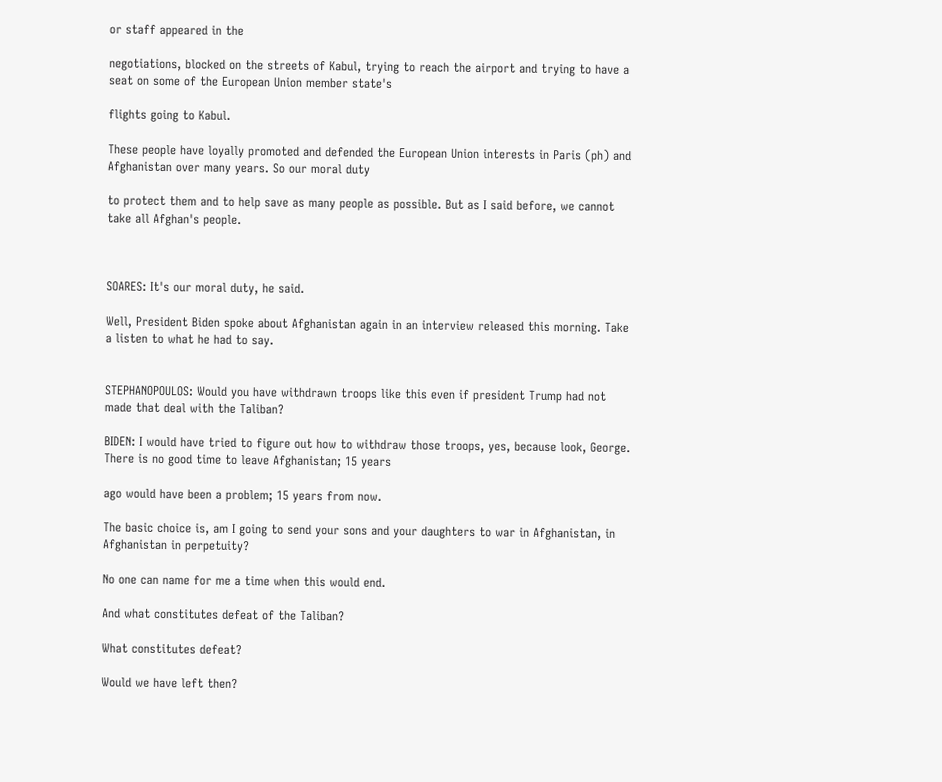or staff appeared in the

negotiations, blocked on the streets of Kabul, trying to reach the airport and trying to have a seat on some of the European Union member state's

flights going to Kabul.

These people have loyally promoted and defended the European Union interests in Paris (ph) and Afghanistan over many years. So our moral duty

to protect them and to help save as many people as possible. But as I said before, we cannot take all Afghan's people.



SOARES: It's our moral duty, he said.

Well, President Biden spoke about Afghanistan again in an interview released this morning. Take a listen to what he had to say.


STEPHANOPOULOS: Would you have withdrawn troops like this even if president Trump had not made that deal with the Taliban?

BIDEN: I would have tried to figure out how to withdraw those troops, yes, because look, George. There is no good time to leave Afghanistan; 15 years

ago would have been a problem; 15 years from now.

The basic choice is, am I going to send your sons and your daughters to war in Afghanistan, in Afghanistan in perpetuity?

No one can name for me a time when this would end.

And what constitutes defeat of the Taliban?

What constitutes defeat?

Would we have left then?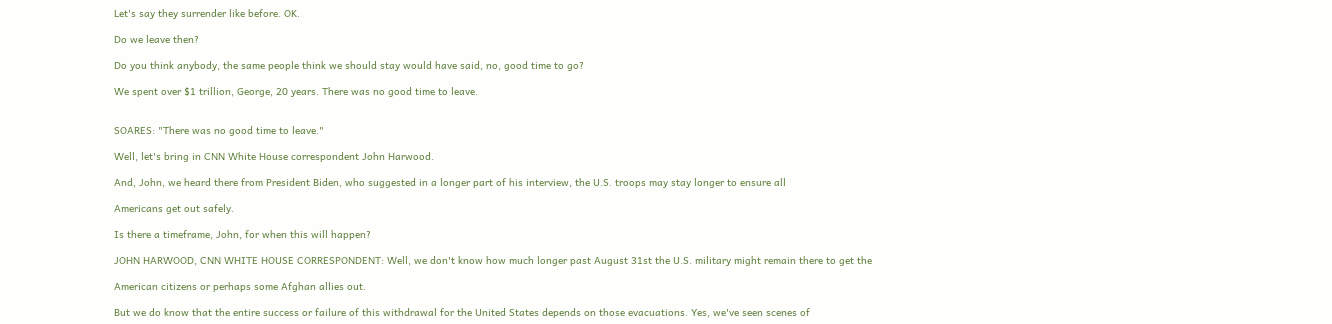Let's say they surrender like before. OK.

Do we leave then?

Do you think anybody, the same people think we should stay would have said, no, good time to go?

We spent over $1 trillion, George, 20 years. There was no good time to leave.


SOARES: "There was no good time to leave."

Well, let's bring in CNN White House correspondent John Harwood.

And, John, we heard there from President Biden, who suggested in a longer part of his interview, the U.S. troops may stay longer to ensure all

Americans get out safely.

Is there a timeframe, John, for when this will happen?

JOHN HARWOOD, CNN WHITE HOUSE CORRESPONDENT: Well, we don't know how much longer past August 31st the U.S. military might remain there to get the

American citizens or perhaps some Afghan allies out.

But we do know that the entire success or failure of this withdrawal for the United States depends on those evacuations. Yes, we've seen scenes of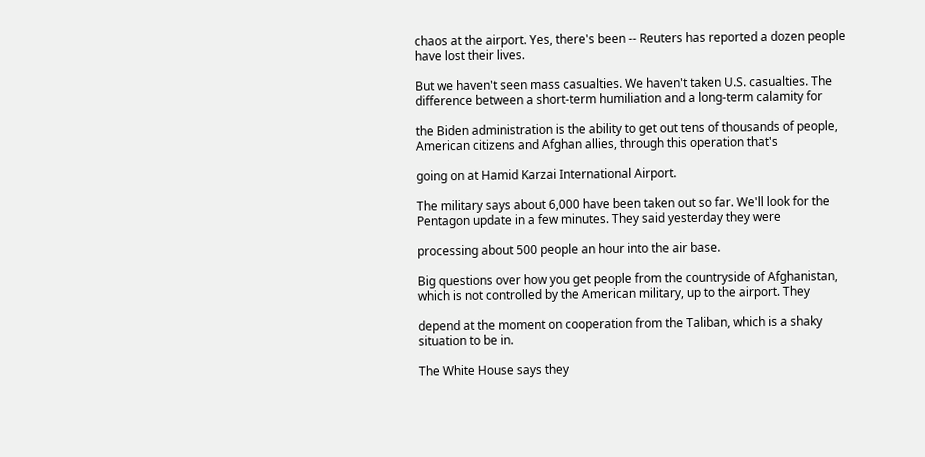chaos at the airport. Yes, there's been -- Reuters has reported a dozen people have lost their lives.

But we haven't seen mass casualties. We haven't taken U.S. casualties. The difference between a short-term humiliation and a long-term calamity for

the Biden administration is the ability to get out tens of thousands of people, American citizens and Afghan allies, through this operation that's

going on at Hamid Karzai International Airport.

The military says about 6,000 have been taken out so far. We'll look for the Pentagon update in a few minutes. They said yesterday they were

processing about 500 people an hour into the air base.

Big questions over how you get people from the countryside of Afghanistan, which is not controlled by the American military, up to the airport. They

depend at the moment on cooperation from the Taliban, which is a shaky situation to be in.

The White House says they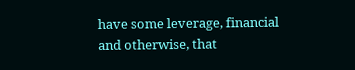have some leverage, financial and otherwise, that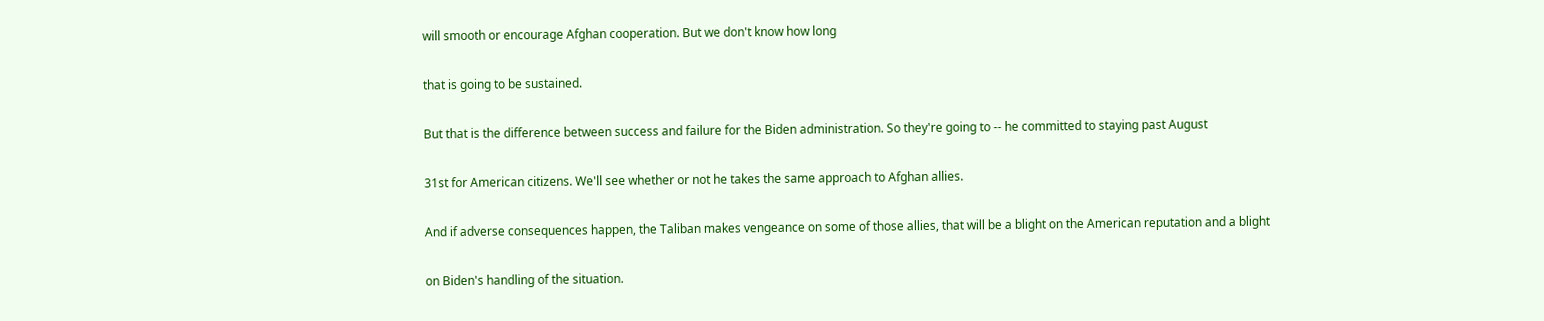will smooth or encourage Afghan cooperation. But we don't know how long

that is going to be sustained.

But that is the difference between success and failure for the Biden administration. So they're going to -- he committed to staying past August

31st for American citizens. We'll see whether or not he takes the same approach to Afghan allies.

And if adverse consequences happen, the Taliban makes vengeance on some of those allies, that will be a blight on the American reputation and a blight

on Biden's handling of the situation.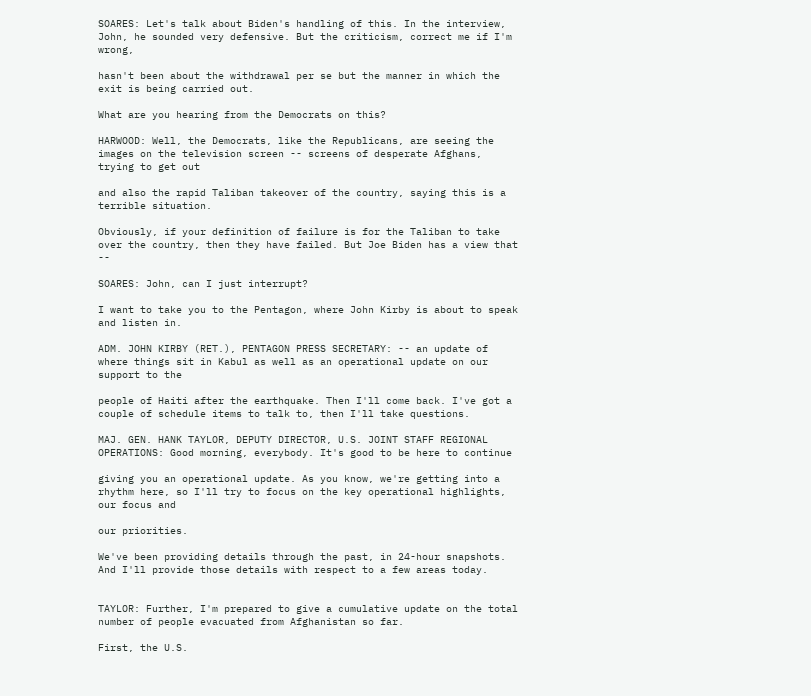SOARES: Let's talk about Biden's handling of this. In the interview, John, he sounded very defensive. But the criticism, correct me if I'm wrong,

hasn't been about the withdrawal per se but the manner in which the exit is being carried out.

What are you hearing from the Democrats on this?

HARWOOD: Well, the Democrats, like the Republicans, are seeing the images on the television screen -- screens of desperate Afghans, trying to get out

and also the rapid Taliban takeover of the country, saying this is a terrible situation.

Obviously, if your definition of failure is for the Taliban to take over the country, then they have failed. But Joe Biden has a view that --

SOARES: John, can I just interrupt?

I want to take you to the Pentagon, where John Kirby is about to speak and listen in.

ADM. JOHN KIRBY (RET.), PENTAGON PRESS SECRETARY: -- an update of where things sit in Kabul as well as an operational update on our support to the

people of Haiti after the earthquake. Then I'll come back. I've got a couple of schedule items to talk to, then I'll take questions.

MAJ. GEN. HANK TAYLOR, DEPUTY DIRECTOR, U.S. JOINT STAFF REGIONAL OPERATIONS: Good morning, everybody. It's good to be here to continue

giving you an operational update. As you know, we're getting into a rhythm here, so I'll try to focus on the key operational highlights, our focus and

our priorities.

We've been providing details through the past, in 24-hour snapshots. And I'll provide those details with respect to a few areas today.


TAYLOR: Further, I'm prepared to give a cumulative update on the total number of people evacuated from Afghanistan so far.

First, the U.S.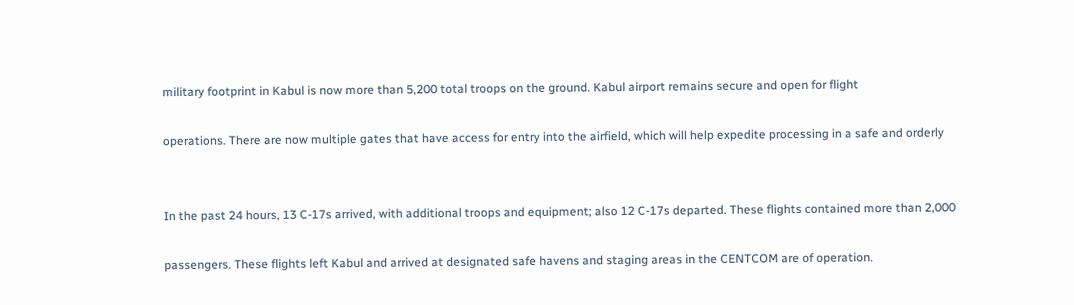military footprint in Kabul is now more than 5,200 total troops on the ground. Kabul airport remains secure and open for flight

operations. There are now multiple gates that have access for entry into the airfield, which will help expedite processing in a safe and orderly


In the past 24 hours, 13 C-17s arrived, with additional troops and equipment; also 12 C-17s departed. These flights contained more than 2,000

passengers. These flights left Kabul and arrived at designated safe havens and staging areas in the CENTCOM are of operation.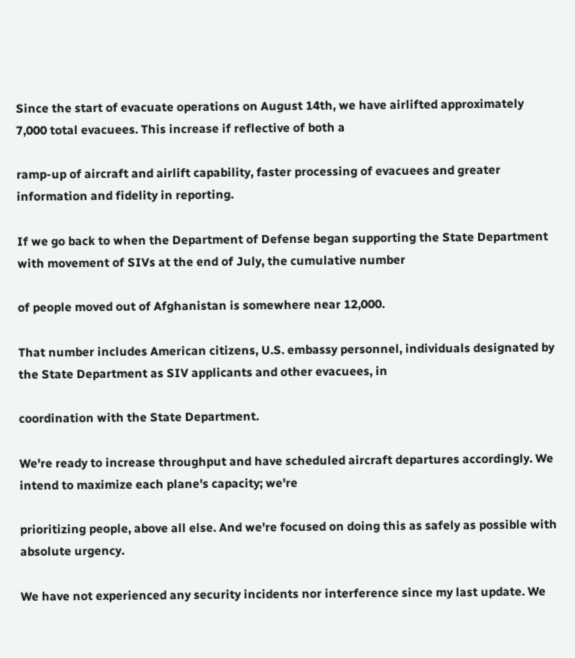Since the start of evacuate operations on August 14th, we have airlifted approximately 7,000 total evacuees. This increase if reflective of both a

ramp-up of aircraft and airlift capability, faster processing of evacuees and greater information and fidelity in reporting.

If we go back to when the Department of Defense began supporting the State Department with movement of SIVs at the end of July, the cumulative number

of people moved out of Afghanistan is somewhere near 12,000.

That number includes American citizens, U.S. embassy personnel, individuals designated by the State Department as SIV applicants and other evacuees, in

coordination with the State Department.

We're ready to increase throughput and have scheduled aircraft departures accordingly. We intend to maximize each plane's capacity; we're

prioritizing people, above all else. And we're focused on doing this as safely as possible with absolute urgency.

We have not experienced any security incidents nor interference since my last update. We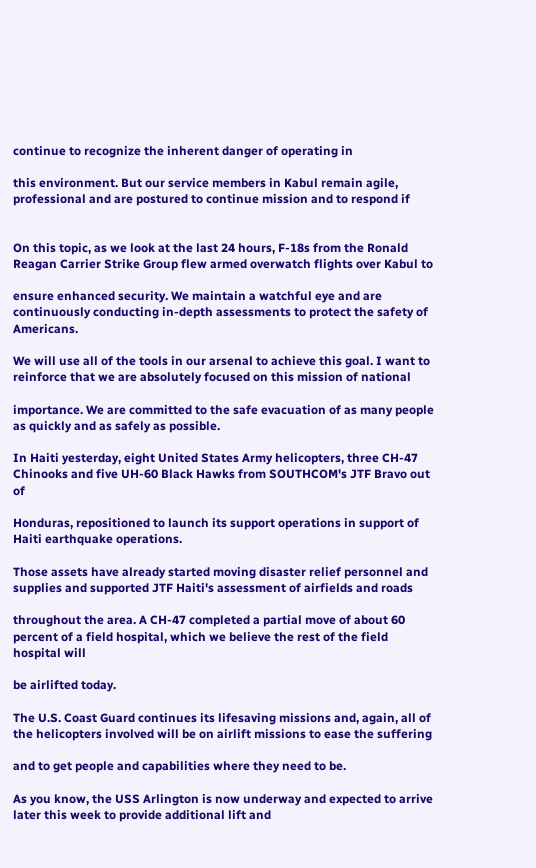continue to recognize the inherent danger of operating in

this environment. But our service members in Kabul remain agile, professional and are postured to continue mission and to respond if


On this topic, as we look at the last 24 hours, F-18s from the Ronald Reagan Carrier Strike Group flew armed overwatch flights over Kabul to

ensure enhanced security. We maintain a watchful eye and are continuously conducting in-depth assessments to protect the safety of Americans.

We will use all of the tools in our arsenal to achieve this goal. I want to reinforce that we are absolutely focused on this mission of national

importance. We are committed to the safe evacuation of as many people as quickly and as safely as possible.

In Haiti yesterday, eight United States Army helicopters, three CH-47 Chinooks and five UH-60 Black Hawks from SOUTHCOM's JTF Bravo out of

Honduras, repositioned to launch its support operations in support of Haiti earthquake operations.

Those assets have already started moving disaster relief personnel and supplies and supported JTF Haiti's assessment of airfields and roads

throughout the area. A CH-47 completed a partial move of about 60 percent of a field hospital, which we believe the rest of the field hospital will

be airlifted today.

The U.S. Coast Guard continues its lifesaving missions and, again, all of the helicopters involved will be on airlift missions to ease the suffering

and to get people and capabilities where they need to be.

As you know, the USS Arlington is now underway and expected to arrive later this week to provide additional lift and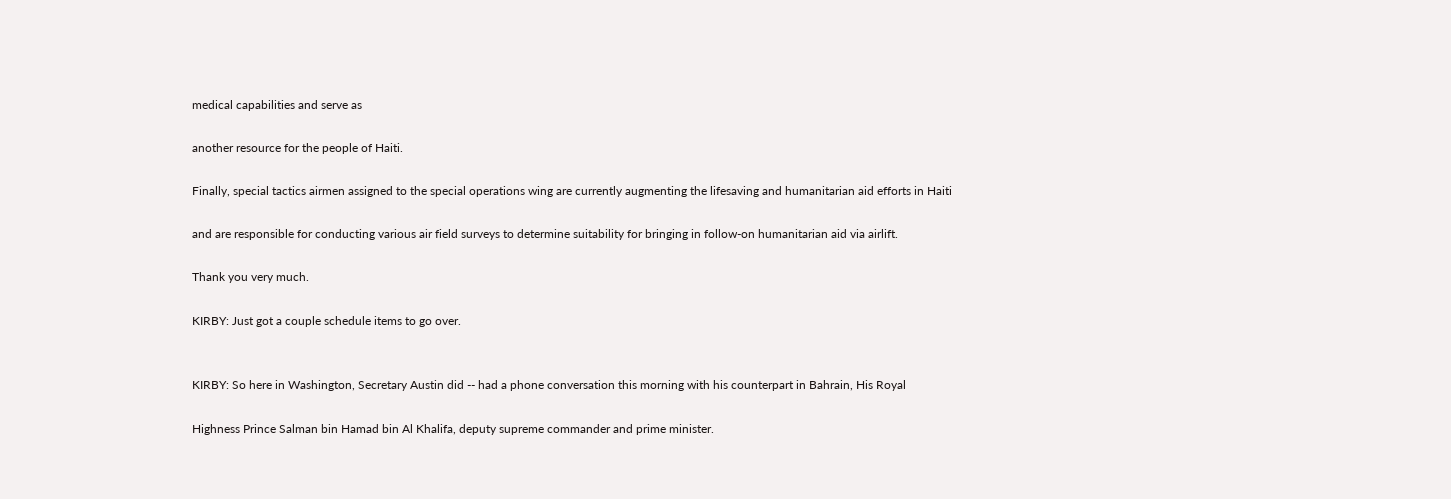medical capabilities and serve as

another resource for the people of Haiti.

Finally, special tactics airmen assigned to the special operations wing are currently augmenting the lifesaving and humanitarian aid efforts in Haiti

and are responsible for conducting various air field surveys to determine suitability for bringing in follow-on humanitarian aid via airlift.

Thank you very much.

KIRBY: Just got a couple schedule items to go over.


KIRBY: So here in Washington, Secretary Austin did -- had a phone conversation this morning with his counterpart in Bahrain, His Royal

Highness Prince Salman bin Hamad bin Al Khalifa, deputy supreme commander and prime minister.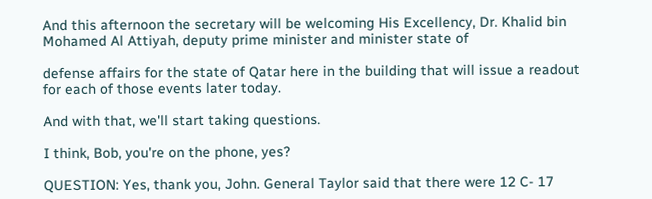And this afternoon the secretary will be welcoming His Excellency, Dr. Khalid bin Mohamed Al Attiyah, deputy prime minister and minister state of

defense affairs for the state of Qatar here in the building that will issue a readout for each of those events later today.

And with that, we'll start taking questions.

I think, Bob, you're on the phone, yes?

QUESTION: Yes, thank you, John. General Taylor said that there were 12 C- 17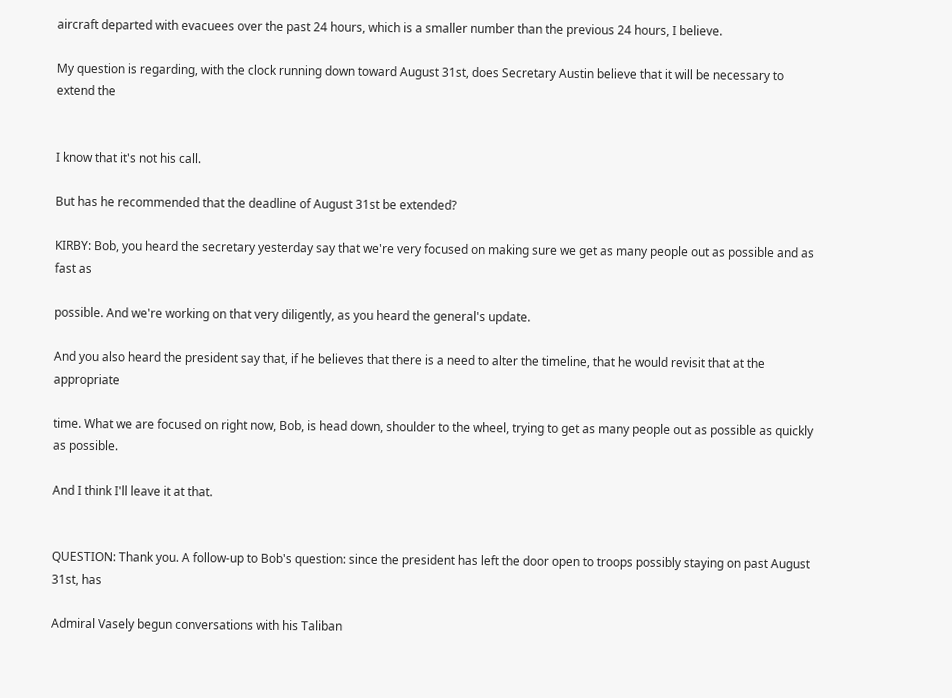aircraft departed with evacuees over the past 24 hours, which is a smaller number than the previous 24 hours, I believe.

My question is regarding, with the clock running down toward August 31st, does Secretary Austin believe that it will be necessary to extend the


I know that it's not his call.

But has he recommended that the deadline of August 31st be extended?

KIRBY: Bob, you heard the secretary yesterday say that we're very focused on making sure we get as many people out as possible and as fast as

possible. And we're working on that very diligently, as you heard the general's update.

And you also heard the president say that, if he believes that there is a need to alter the timeline, that he would revisit that at the appropriate

time. What we are focused on right now, Bob, is head down, shoulder to the wheel, trying to get as many people out as possible as quickly as possible.

And I think I'll leave it at that.


QUESTION: Thank you. A follow-up to Bob's question: since the president has left the door open to troops possibly staying on past August 31st, has

Admiral Vasely begun conversations with his Taliban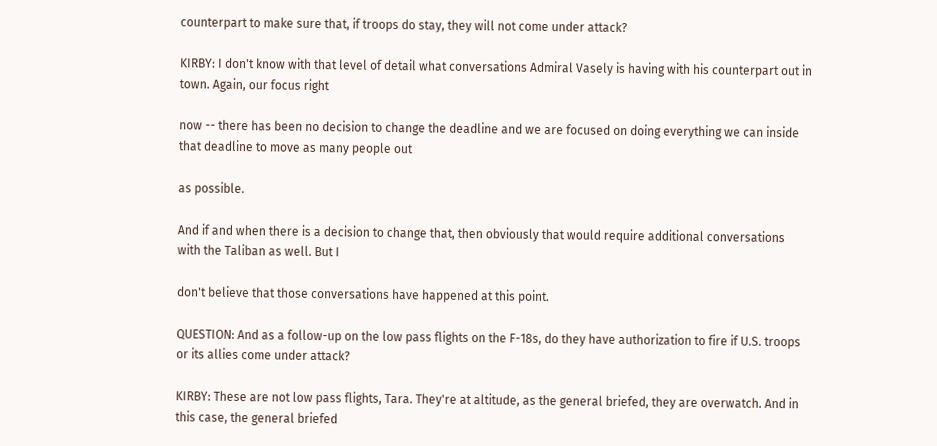counterpart to make sure that, if troops do stay, they will not come under attack?

KIRBY: I don't know with that level of detail what conversations Admiral Vasely is having with his counterpart out in town. Again, our focus right

now -- there has been no decision to change the deadline and we are focused on doing everything we can inside that deadline to move as many people out

as possible.

And if and when there is a decision to change that, then obviously that would require additional conversations with the Taliban as well. But I

don't believe that those conversations have happened at this point.

QUESTION: And as a follow-up on the low pass flights on the F-18s, do they have authorization to fire if U.S. troops or its allies come under attack?

KIRBY: These are not low pass flights, Tara. They're at altitude, as the general briefed, they are overwatch. And in this case, the general briefed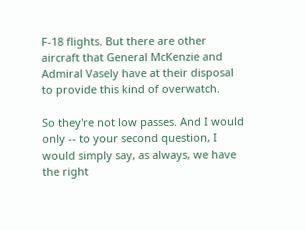F-18 flights. But there are other aircraft that General McKenzie and Admiral Vasely have at their disposal to provide this kind of overwatch.

So they're not low passes. And I would only -- to your second question, I would simply say, as always, we have the right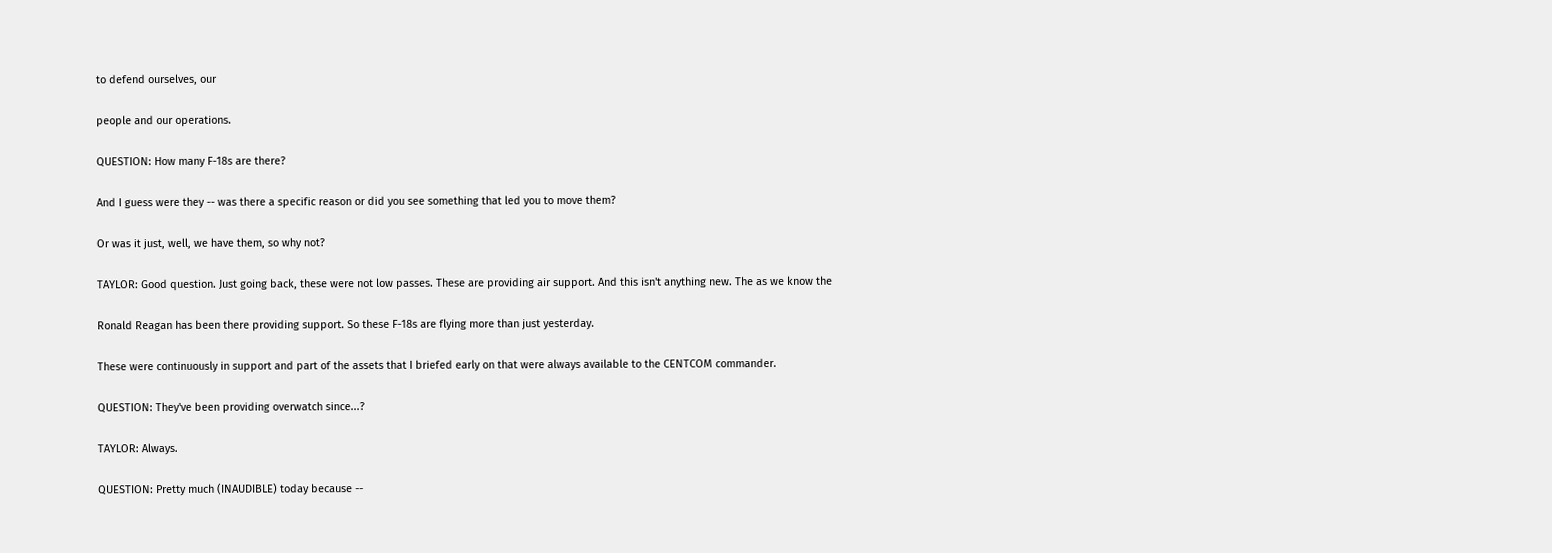to defend ourselves, our

people and our operations.

QUESTION: How many F-18s are there?

And I guess were they -- was there a specific reason or did you see something that led you to move them?

Or was it just, well, we have them, so why not?

TAYLOR: Good question. Just going back, these were not low passes. These are providing air support. And this isn't anything new. The as we know the

Ronald Reagan has been there providing support. So these F-18s are flying more than just yesterday.

These were continuously in support and part of the assets that I briefed early on that were always available to the CENTCOM commander.

QUESTION: They've been providing overwatch since...?

TAYLOR: Always.

QUESTION: Pretty much (INAUDIBLE) today because --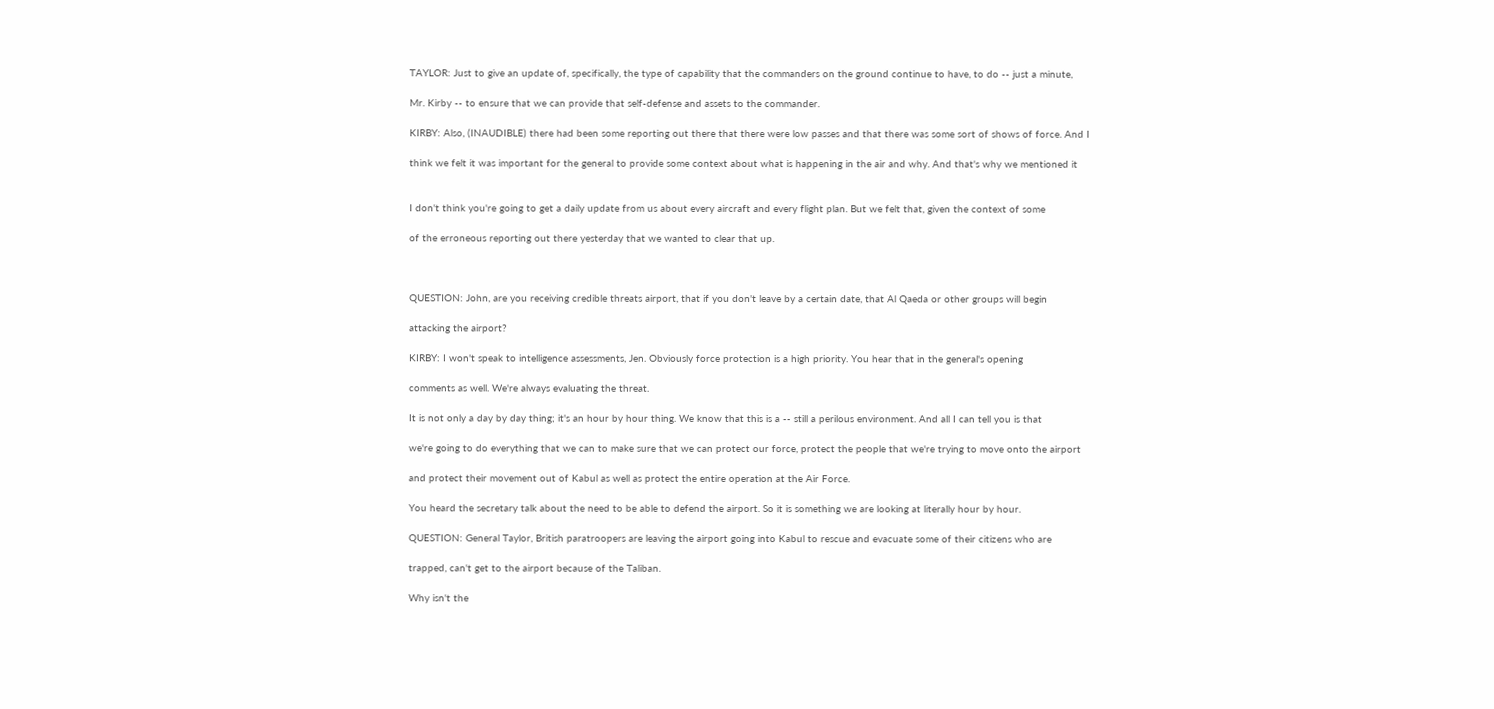TAYLOR: Just to give an update of, specifically, the type of capability that the commanders on the ground continue to have, to do -- just a minute,

Mr. Kirby -- to ensure that we can provide that self-defense and assets to the commander.

KIRBY: Also, (INAUDIBLE) there had been some reporting out there that there were low passes and that there was some sort of shows of force. And I

think we felt it was important for the general to provide some context about what is happening in the air and why. And that's why we mentioned it


I don't think you're going to get a daily update from us about every aircraft and every flight plan. But we felt that, given the context of some

of the erroneous reporting out there yesterday that we wanted to clear that up.



QUESTION: John, are you receiving credible threats airport, that if you don't leave by a certain date, that Al Qaeda or other groups will begin

attacking the airport?

KIRBY: I won't speak to intelligence assessments, Jen. Obviously force protection is a high priority. You hear that in the general's opening

comments as well. We're always evaluating the threat.

It is not only a day by day thing; it's an hour by hour thing. We know that this is a -- still a perilous environment. And all I can tell you is that

we're going to do everything that we can to make sure that we can protect our force, protect the people that we're trying to move onto the airport

and protect their movement out of Kabul as well as protect the entire operation at the Air Force.

You heard the secretary talk about the need to be able to defend the airport. So it is something we are looking at literally hour by hour.

QUESTION: General Taylor, British paratroopers are leaving the airport going into Kabul to rescue and evacuate some of their citizens who are

trapped, can't get to the airport because of the Taliban.

Why isn't the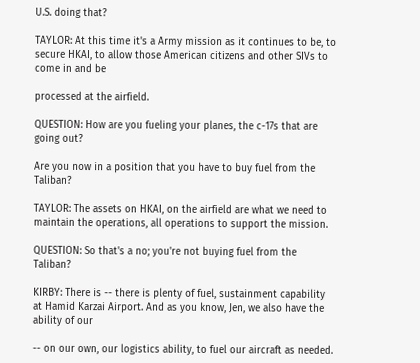U.S. doing that?

TAYLOR: At this time it's a Army mission as it continues to be, to secure HKAI, to allow those American citizens and other SIVs to come in and be

processed at the airfield.

QUESTION: How are you fueling your planes, the c-17s that are going out?

Are you now in a position that you have to buy fuel from the Taliban?

TAYLOR: The assets on HKAI, on the airfield are what we need to maintain the operations, all operations to support the mission.

QUESTION: So that's a no; you're not buying fuel from the Taliban?

KIRBY: There is -- there is plenty of fuel, sustainment capability at Hamid Karzai Airport. And as you know, Jen, we also have the ability of our

-- on our own, our logistics ability, to fuel our aircraft as needed.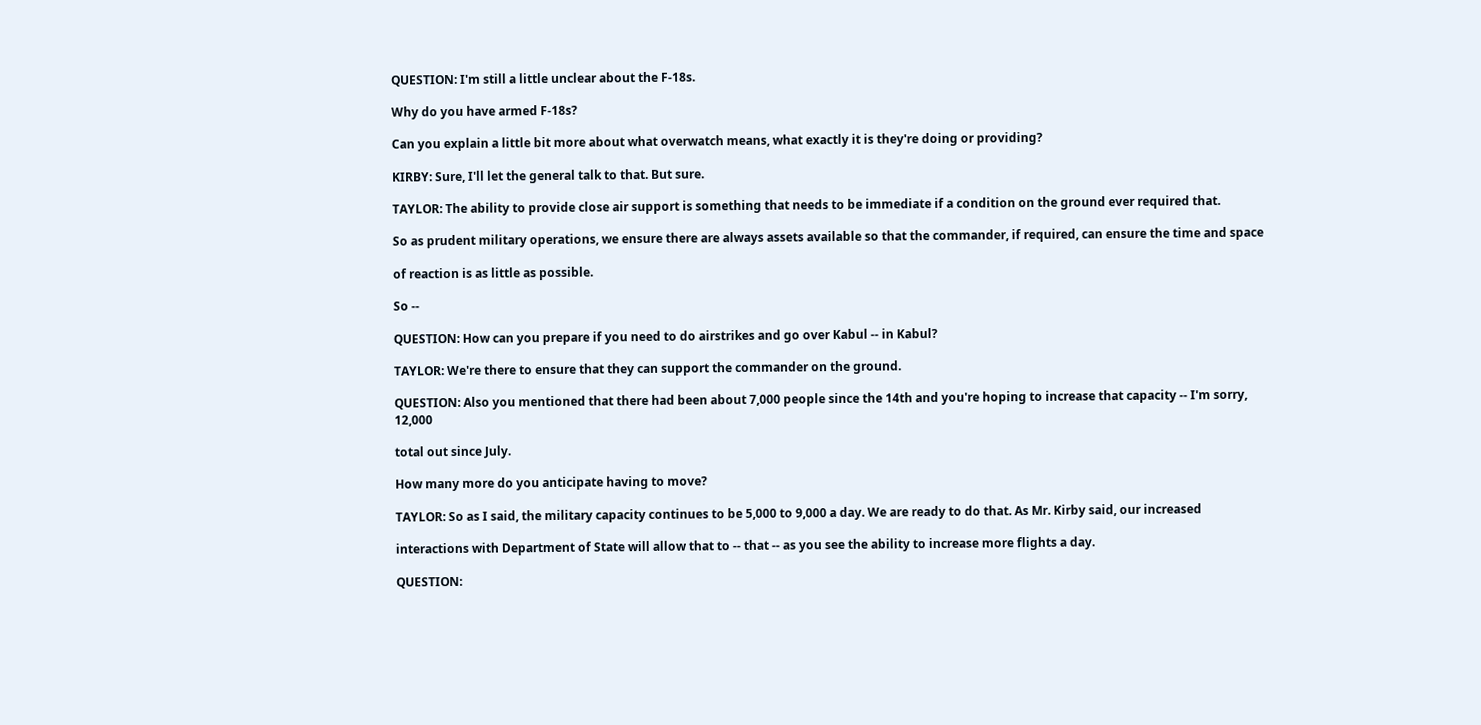QUESTION: I'm still a little unclear about the F-18s.

Why do you have armed F-18s?

Can you explain a little bit more about what overwatch means, what exactly it is they're doing or providing?

KIRBY: Sure, I'll let the general talk to that. But sure.

TAYLOR: The ability to provide close air support is something that needs to be immediate if a condition on the ground ever required that.

So as prudent military operations, we ensure there are always assets available so that the commander, if required, can ensure the time and space

of reaction is as little as possible.

So --

QUESTION: How can you prepare if you need to do airstrikes and go over Kabul -- in Kabul?

TAYLOR: We're there to ensure that they can support the commander on the ground.

QUESTION: Also you mentioned that there had been about 7,000 people since the 14th and you're hoping to increase that capacity -- I'm sorry, 12,000

total out since July.

How many more do you anticipate having to move?

TAYLOR: So as I said, the military capacity continues to be 5,000 to 9,000 a day. We are ready to do that. As Mr. Kirby said, our increased

interactions with Department of State will allow that to -- that -- as you see the ability to increase more flights a day.

QUESTION: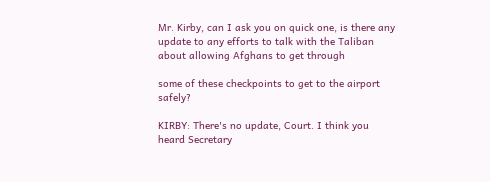Mr. Kirby, can I ask you on quick one, is there any update to any efforts to talk with the Taliban about allowing Afghans to get through

some of these checkpoints to get to the airport safely?

KIRBY: There's no update, Court. I think you heard Secretary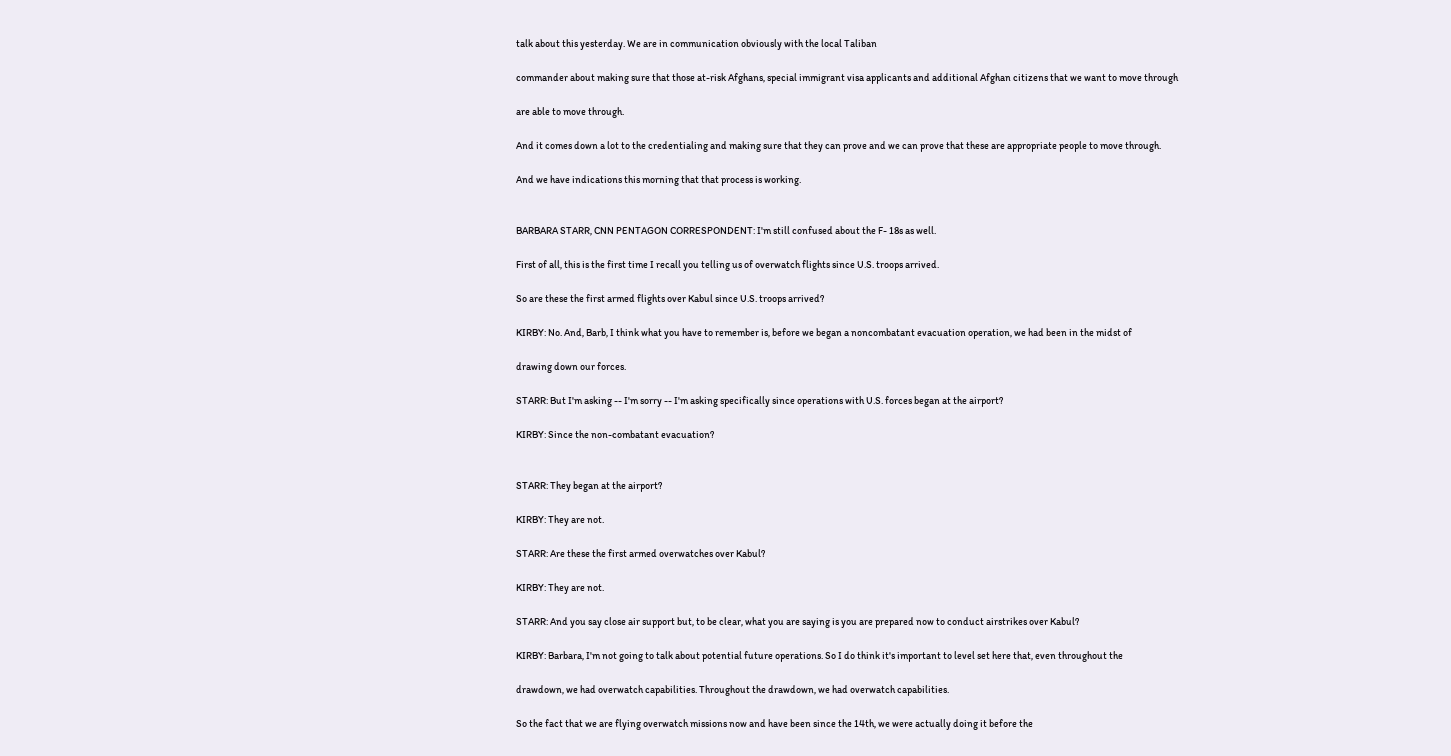talk about this yesterday. We are in communication obviously with the local Taliban

commander about making sure that those at-risk Afghans, special immigrant visa applicants and additional Afghan citizens that we want to move through

are able to move through.

And it comes down a lot to the credentialing and making sure that they can prove and we can prove that these are appropriate people to move through.

And we have indications this morning that that process is working.


BARBARA STARR, CNN PENTAGON CORRESPONDENT: I'm still confused about the F- 18s as well.

First of all, this is the first time I recall you telling us of overwatch flights since U.S. troops arrived.

So are these the first armed flights over Kabul since U.S. troops arrived?

KIRBY: No. And, Barb, I think what you have to remember is, before we began a noncombatant evacuation operation, we had been in the midst of

drawing down our forces.

STARR: But I'm asking -- I'm sorry -- I'm asking specifically since operations with U.S. forces began at the airport?

KIRBY: Since the non-combatant evacuation?


STARR: They began at the airport?

KIRBY: They are not.

STARR: Are these the first armed overwatches over Kabul?

KIRBY: They are not.

STARR: And you say close air support but, to be clear, what you are saying is you are prepared now to conduct airstrikes over Kabul?

KIRBY: Barbara, I'm not going to talk about potential future operations. So I do think it's important to level set here that, even throughout the

drawdown, we had overwatch capabilities. Throughout the drawdown, we had overwatch capabilities.

So the fact that we are flying overwatch missions now and have been since the 14th, we were actually doing it before the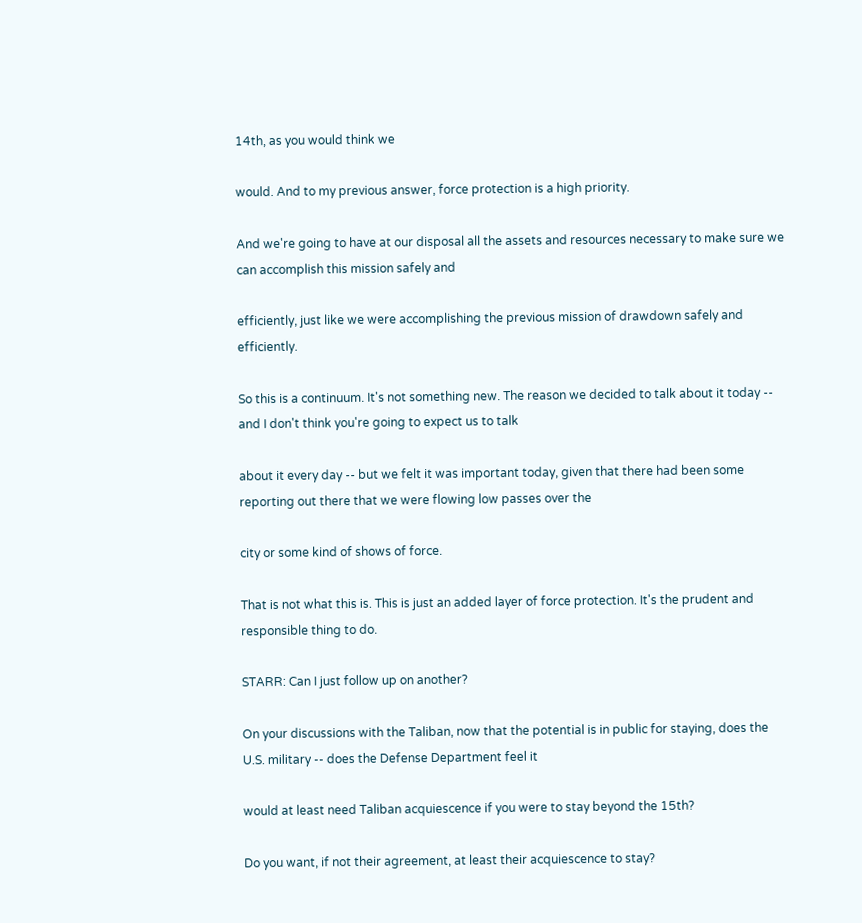14th, as you would think we

would. And to my previous answer, force protection is a high priority.

And we're going to have at our disposal all the assets and resources necessary to make sure we can accomplish this mission safely and

efficiently, just like we were accomplishing the previous mission of drawdown safely and efficiently.

So this is a continuum. It's not something new. The reason we decided to talk about it today -- and I don't think you're going to expect us to talk

about it every day -- but we felt it was important today, given that there had been some reporting out there that we were flowing low passes over the

city or some kind of shows of force.

That is not what this is. This is just an added layer of force protection. It's the prudent and responsible thing to do.

STARR: Can I just follow up on another?

On your discussions with the Taliban, now that the potential is in public for staying, does the U.S. military -- does the Defense Department feel it

would at least need Taliban acquiescence if you were to stay beyond the 15th?

Do you want, if not their agreement, at least their acquiescence to stay?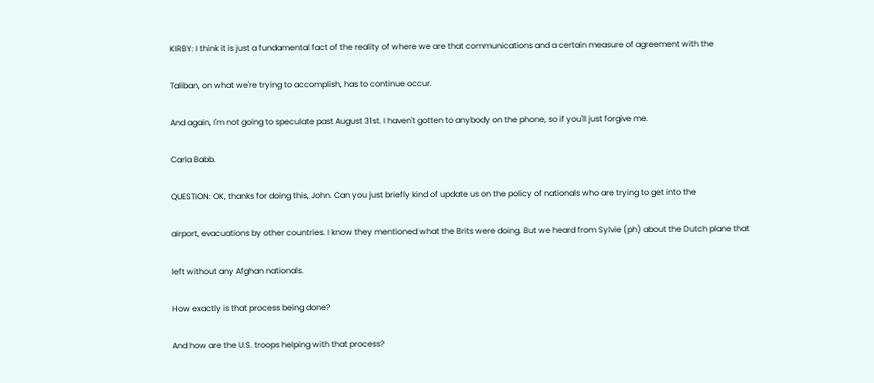KIRBY: I think it is just a fundamental fact of the reality of where we are that communications and a certain measure of agreement with the

Taliban, on what we're trying to accomplish, has to continue occur.

And again, I'm not going to speculate past August 31st. I haven't gotten to anybody on the phone, so if you'll just forgive me.

Carla Babb.

QUESTION: OK, thanks for doing this, John. Can you just briefly kind of update us on the policy of nationals who are trying to get into the

airport, evacuations by other countries. I know they mentioned what the Brits were doing. But we heard from Sylvie (ph) about the Dutch plane that

left without any Afghan nationals.

How exactly is that process being done?

And how are the U.S. troops helping with that process?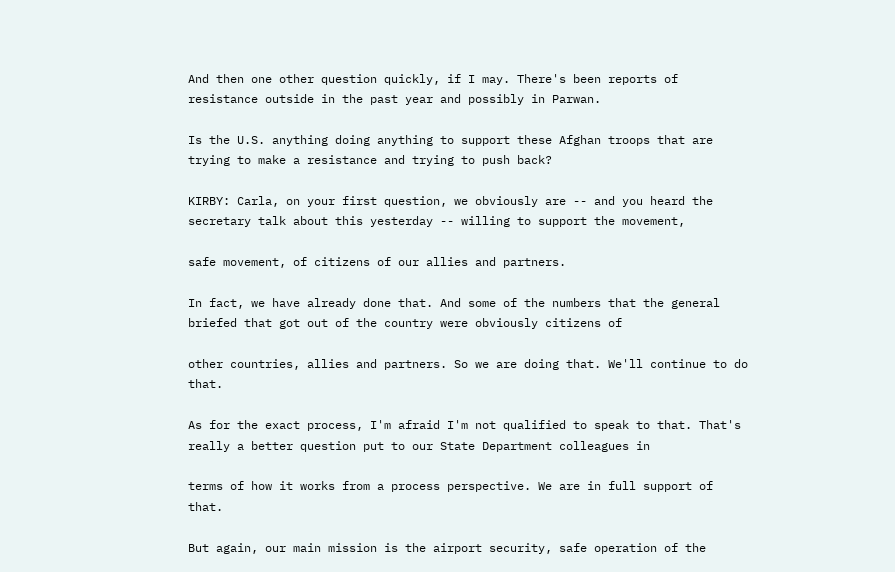And then one other question quickly, if I may. There's been reports of resistance outside in the past year and possibly in Parwan.

Is the U.S. anything doing anything to support these Afghan troops that are trying to make a resistance and trying to push back?

KIRBY: Carla, on your first question, we obviously are -- and you heard the secretary talk about this yesterday -- willing to support the movement,

safe movement, of citizens of our allies and partners.

In fact, we have already done that. And some of the numbers that the general briefed that got out of the country were obviously citizens of

other countries, allies and partners. So we are doing that. We'll continue to do that.

As for the exact process, I'm afraid I'm not qualified to speak to that. That's really a better question put to our State Department colleagues in

terms of how it works from a process perspective. We are in full support of that.

But again, our main mission is the airport security, safe operation of the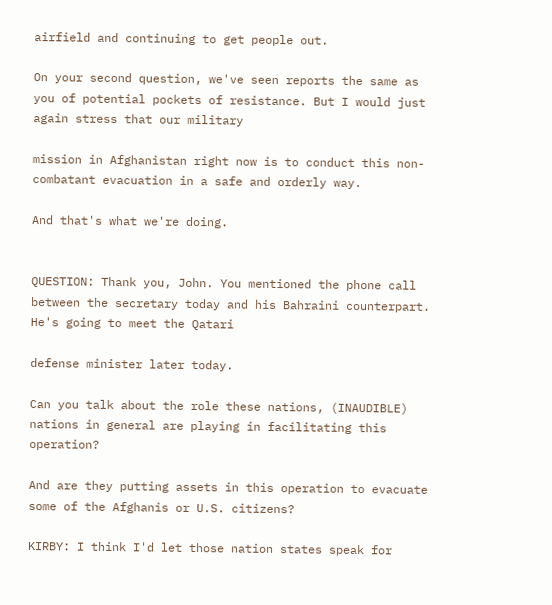airfield and continuing to get people out.

On your second question, we've seen reports the same as you of potential pockets of resistance. But I would just again stress that our military

mission in Afghanistan right now is to conduct this non-combatant evacuation in a safe and orderly way.

And that's what we're doing.


QUESTION: Thank you, John. You mentioned the phone call between the secretary today and his Bahraini counterpart. He's going to meet the Qatari

defense minister later today.

Can you talk about the role these nations, (INAUDIBLE) nations in general are playing in facilitating this operation?

And are they putting assets in this operation to evacuate some of the Afghanis or U.S. citizens?

KIRBY: I think I'd let those nation states speak for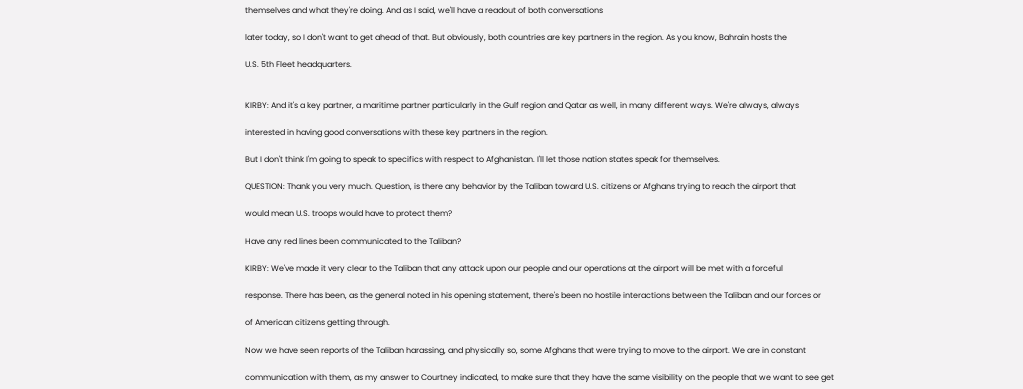themselves and what they're doing. And as I said, we'll have a readout of both conversations

later today, so I don't want to get ahead of that. But obviously, both countries are key partners in the region. As you know, Bahrain hosts the

U.S. 5th Fleet headquarters.


KIRBY: And it's a key partner, a maritime partner particularly in the Gulf region and Qatar as well, in many different ways. We're always, always

interested in having good conversations with these key partners in the region.

But I don't think I'm going to speak to specifics with respect to Afghanistan. I'll let those nation states speak for themselves.

QUESTION: Thank you very much. Question, is there any behavior by the Taliban toward U.S. citizens or Afghans trying to reach the airport that

would mean U.S. troops would have to protect them?

Have any red lines been communicated to the Taliban?

KIRBY: We've made it very clear to the Taliban that any attack upon our people and our operations at the airport will be met with a forceful

response. There has been, as the general noted in his opening statement, there's been no hostile interactions between the Taliban and our forces or

of American citizens getting through.

Now we have seen reports of the Taliban harassing, and physically so, some Afghans that were trying to move to the airport. We are in constant

communication with them, as my answer to Courtney indicated, to make sure that they have the same visibility on the people that we want to see get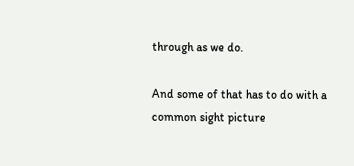through as we do.

And some of that has to do with a common sight picture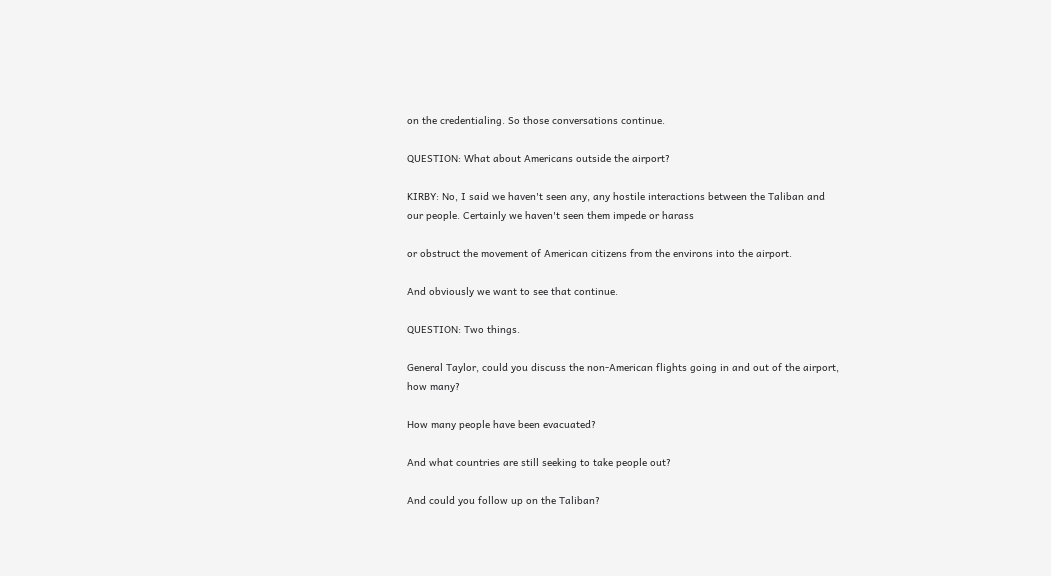on the credentialing. So those conversations continue.

QUESTION: What about Americans outside the airport?

KIRBY: No, I said we haven't seen any, any hostile interactions between the Taliban and our people. Certainly we haven't seen them impede or harass

or obstruct the movement of American citizens from the environs into the airport.

And obviously we want to see that continue.

QUESTION: Two things.

General Taylor, could you discuss the non-American flights going in and out of the airport, how many?

How many people have been evacuated?

And what countries are still seeking to take people out?

And could you follow up on the Taliban?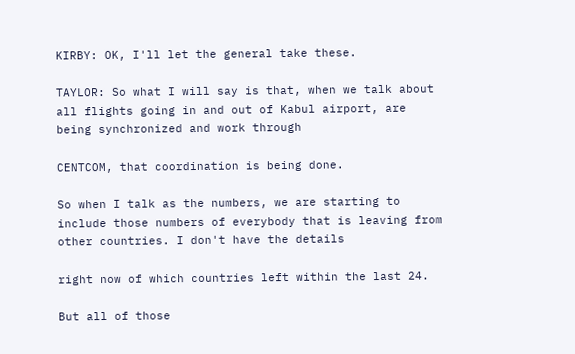KIRBY: OK, I'll let the general take these.

TAYLOR: So what I will say is that, when we talk about all flights going in and out of Kabul airport, are being synchronized and work through

CENTCOM, that coordination is being done.

So when I talk as the numbers, we are starting to include those numbers of everybody that is leaving from other countries. I don't have the details

right now of which countries left within the last 24.

But all of those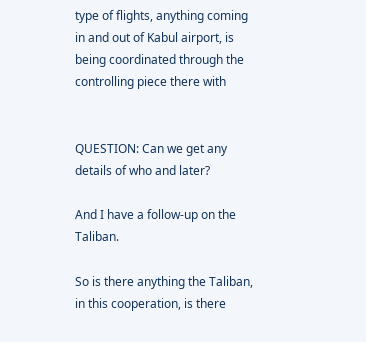type of flights, anything coming in and out of Kabul airport, is being coordinated through the controlling piece there with


QUESTION: Can we get any details of who and later?

And I have a follow-up on the Taliban.

So is there anything the Taliban, in this cooperation, is there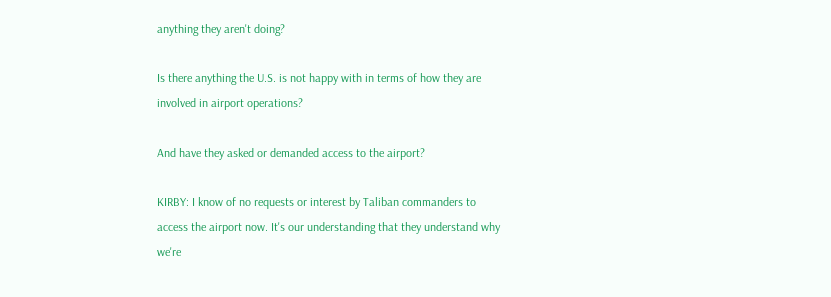anything they aren't doing?

Is there anything the U.S. is not happy with in terms of how they are involved in airport operations?

And have they asked or demanded access to the airport?

KIRBY: I know of no requests or interest by Taliban commanders to access the airport now. It's our understanding that they understand why we're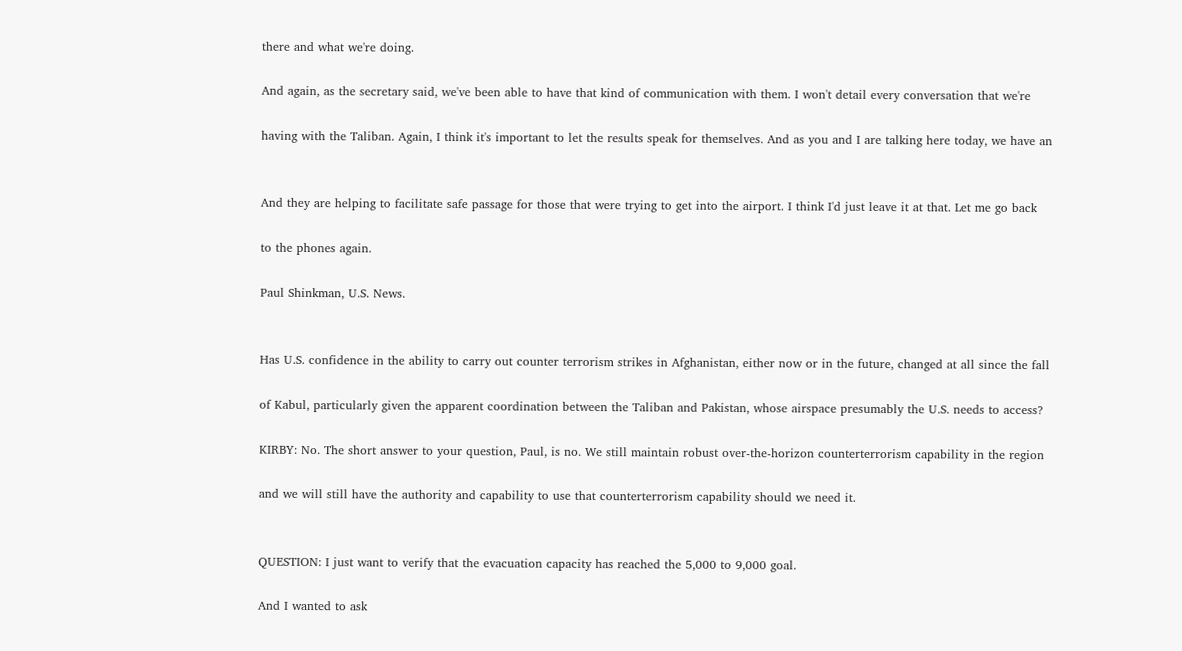there and what we're doing.

And again, as the secretary said, we've been able to have that kind of communication with them. I won't detail every conversation that we're

having with the Taliban. Again, I think it's important to let the results speak for themselves. And as you and I are talking here today, we have an


And they are helping to facilitate safe passage for those that were trying to get into the airport. I think I'd just leave it at that. Let me go back

to the phones again.

Paul Shinkman, U.S. News.


Has U.S. confidence in the ability to carry out counter terrorism strikes in Afghanistan, either now or in the future, changed at all since the fall

of Kabul, particularly given the apparent coordination between the Taliban and Pakistan, whose airspace presumably the U.S. needs to access?

KIRBY: No. The short answer to your question, Paul, is no. We still maintain robust over-the-horizon counterterrorism capability in the region

and we will still have the authority and capability to use that counterterrorism capability should we need it.


QUESTION: I just want to verify that the evacuation capacity has reached the 5,000 to 9,000 goal.

And I wanted to ask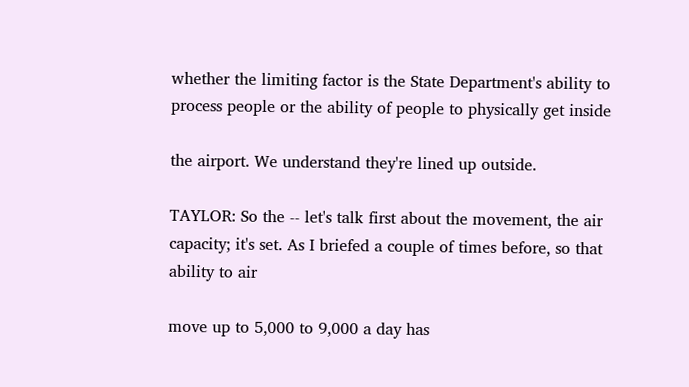whether the limiting factor is the State Department's ability to process people or the ability of people to physically get inside

the airport. We understand they're lined up outside.

TAYLOR: So the -- let's talk first about the movement, the air capacity; it's set. As I briefed a couple of times before, so that ability to air

move up to 5,000 to 9,000 a day has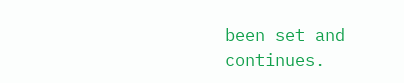been set and continues.